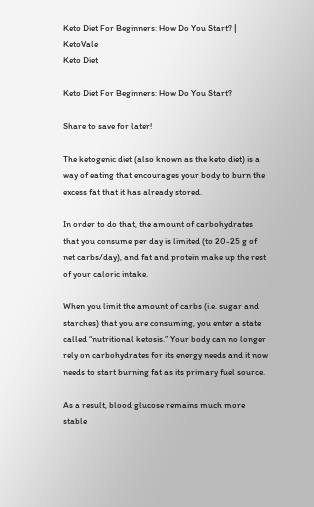Keto Diet For Beginners: How Do You Start? | KetoVale
Keto Diet

Keto Diet For Beginners: How Do You Start?

Share to save for later!

The ketogenic diet (also known as the keto diet) is a way of eating that encourages your body to burn the excess fat that it has already stored.

In order to do that, the amount of carbohydrates that you consume per day is limited (to 20-25 g of net carbs/day), and fat and protein make up the rest of your caloric intake.

When you limit the amount of carbs (i.e. sugar and starches) that you are consuming, you enter a state called “nutritional ketosis.” Your body can no longer rely on carbohydrates for its energy needs and it now needs to start burning fat as its primary fuel source.

As a result, blood glucose remains much more stable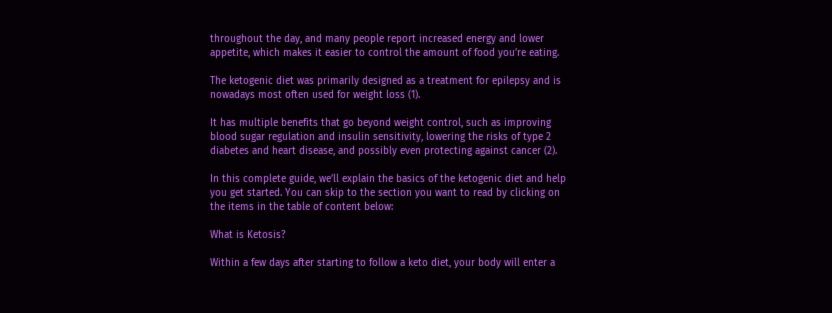throughout the day, and many people report increased energy and lower appetite, which makes it easier to control the amount of food you’re eating.

The ketogenic diet was primarily designed as a treatment for epilepsy and is nowadays most often used for weight loss (1).

It has multiple benefits that go beyond weight control, such as improving blood sugar regulation and insulin sensitivity, lowering the risks of type 2 diabetes and heart disease, and possibly even protecting against cancer (2).

In this complete guide, we’ll explain the basics of the ketogenic diet and help you get started. You can skip to the section you want to read by clicking on the items in the table of content below:

What is Ketosis?

Within a few days after starting to follow a keto diet, your body will enter a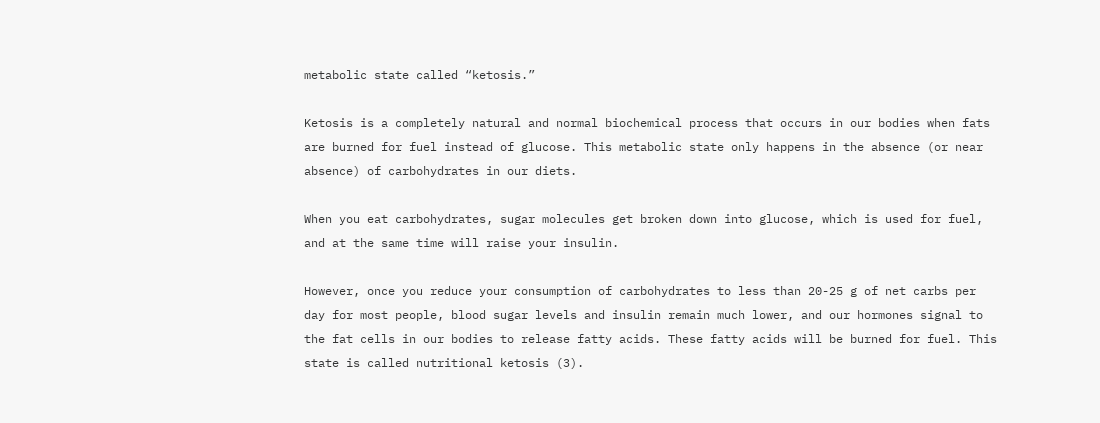metabolic state called “ketosis.”

Ketosis is a completely natural and normal biochemical process that occurs in our bodies when fats are burned for fuel instead of glucose. This metabolic state only happens in the absence (or near absence) of carbohydrates in our diets.

When you eat carbohydrates, sugar molecules get broken down into glucose, which is used for fuel, and at the same time will raise your insulin.

However, once you reduce your consumption of carbohydrates to less than 20-25 g of net carbs per day for most people, blood sugar levels and insulin remain much lower, and our hormones signal to the fat cells in our bodies to release fatty acids. These fatty acids will be burned for fuel. This state is called nutritional ketosis (3).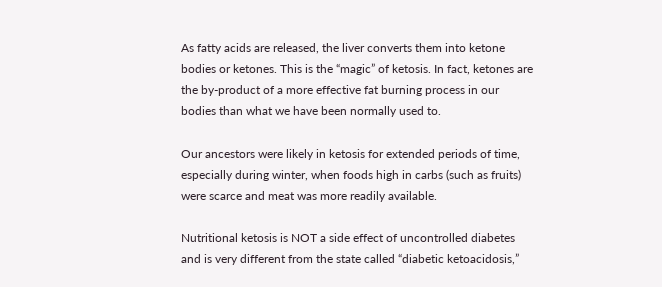As fatty acids are released, the liver converts them into ketone bodies or ketones. This is the “magic” of ketosis. In fact, ketones are the by-product of a more effective fat burning process in our bodies than what we have been normally used to.

Our ancestors were likely in ketosis for extended periods of time, especially during winter, when foods high in carbs (such as fruits) were scarce and meat was more readily available.

Nutritional ketosis is NOT a side effect of uncontrolled diabetes and is very different from the state called “diabetic ketoacidosis,”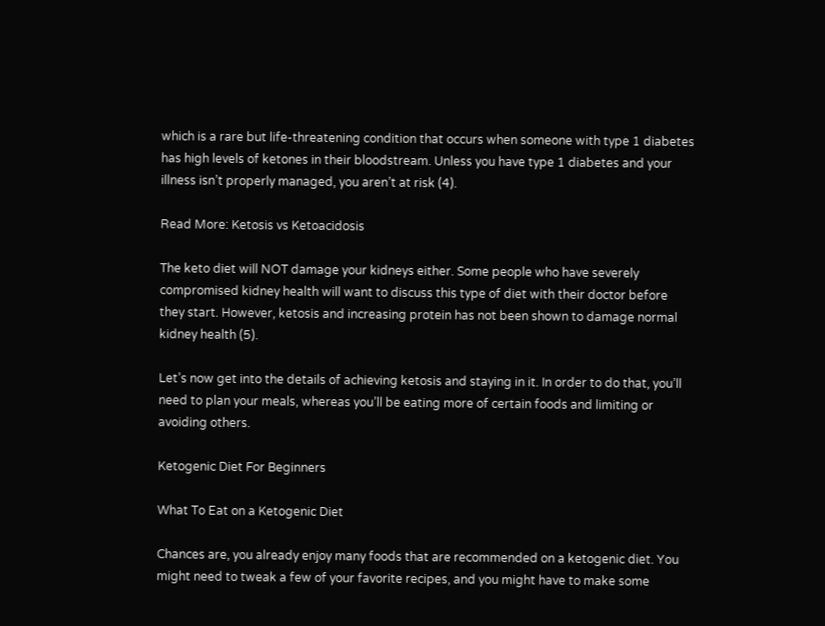which is a rare but life-threatening condition that occurs when someone with type 1 diabetes has high levels of ketones in their bloodstream. Unless you have type 1 diabetes and your illness isn’t properly managed, you aren’t at risk (4).

Read More: Ketosis vs Ketoacidosis

The keto diet will NOT damage your kidneys either. Some people who have severely compromised kidney health will want to discuss this type of diet with their doctor before they start. However, ketosis and increasing protein has not been shown to damage normal kidney health (5).

Let’s now get into the details of achieving ketosis and staying in it. In order to do that, you’ll need to plan your meals, whereas you’ll be eating more of certain foods and limiting or avoiding others.

Ketogenic Diet For Beginners

What To Eat on a Ketogenic Diet

Chances are, you already enjoy many foods that are recommended on a ketogenic diet. You might need to tweak a few of your favorite recipes, and you might have to make some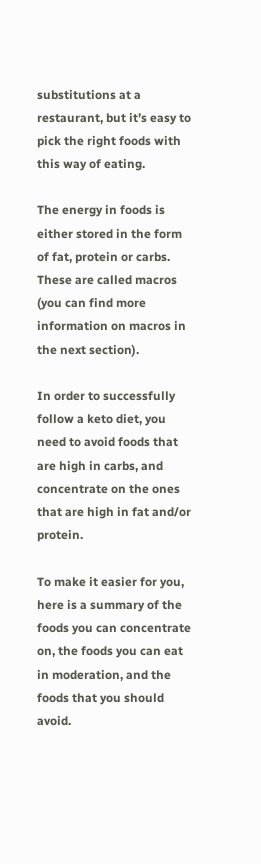substitutions at a restaurant, but it’s easy to pick the right foods with this way of eating.

The energy in foods is either stored in the form of fat, protein or carbs. These are called macros (you can find more information on macros in the next section).

In order to successfully follow a keto diet, you need to avoid foods that are high in carbs, and concentrate on the ones that are high in fat and/or protein.

To make it easier for you, here is a summary of the foods you can concentrate on, the foods you can eat in moderation, and the foods that you should avoid.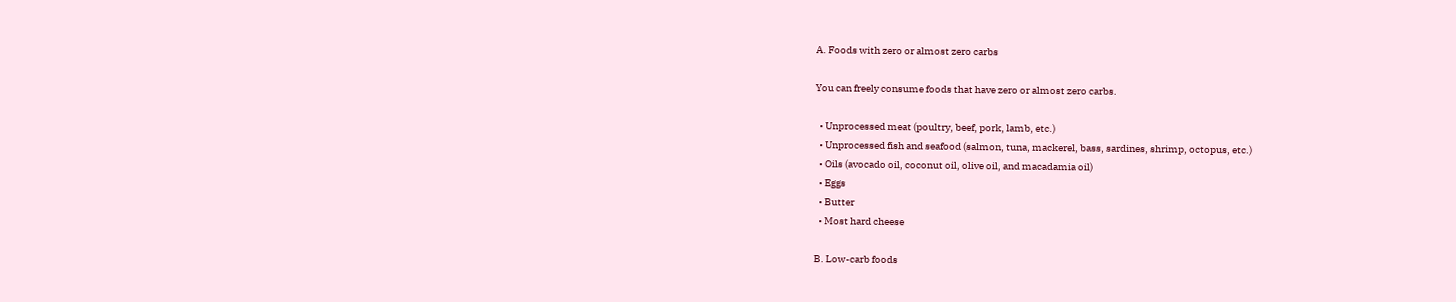A. Foods with zero or almost zero carbs

You can freely consume foods that have zero or almost zero carbs.

  • Unprocessed meat (poultry, beef, pork, lamb, etc.)
  • Unprocessed fish and seafood (salmon, tuna, mackerel, bass, sardines, shrimp, octopus, etc.)
  • Oils (avocado oil, coconut oil, olive oil, and macadamia oil)
  • Eggs
  • Butter
  • Most hard cheese

B. Low-carb foods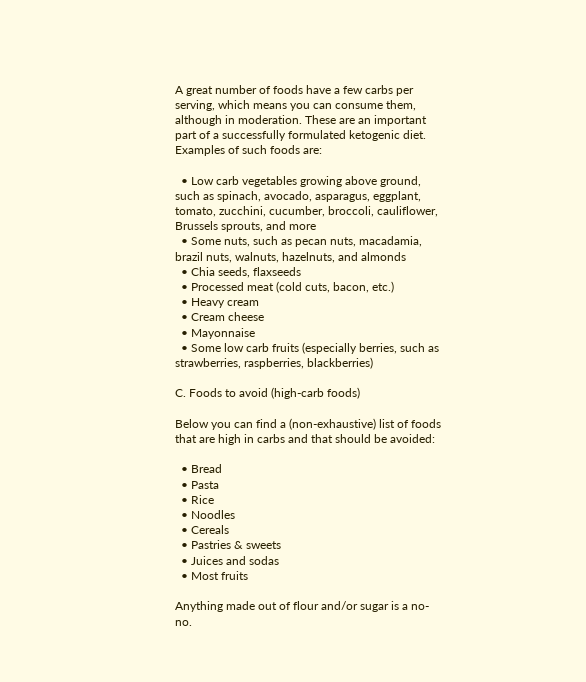A great number of foods have a few carbs per serving, which means you can consume them, although in moderation. These are an important part of a successfully formulated ketogenic diet. Examples of such foods are:

  • Low carb vegetables growing above ground, such as spinach, avocado, asparagus, eggplant, tomato, zucchini, cucumber, broccoli, cauliflower, Brussels sprouts, and more
  • Some nuts, such as pecan nuts, macadamia, brazil nuts, walnuts, hazelnuts, and almonds
  • Chia seeds, flaxseeds
  • Processed meat (cold cuts, bacon, etc.)
  • Heavy cream
  • Cream cheese
  • Mayonnaise
  • Some low carb fruits (especially berries, such as strawberries, raspberries, blackberries)

C. Foods to avoid (high-carb foods)

Below you can find a (non-exhaustive) list of foods that are high in carbs and that should be avoided:

  • Bread
  • Pasta
  • Rice
  • Noodles
  • Cereals
  • Pastries & sweets
  • Juices and sodas
  • Most fruits

Anything made out of flour and/or sugar is a no-no.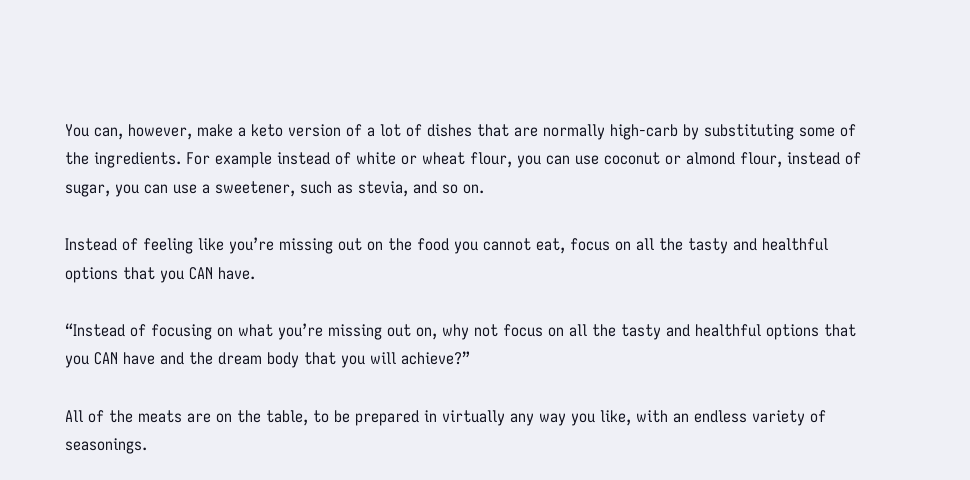You can, however, make a keto version of a lot of dishes that are normally high-carb by substituting some of the ingredients. For example instead of white or wheat flour, you can use coconut or almond flour, instead of sugar, you can use a sweetener, such as stevia, and so on.

Instead of feeling like you’re missing out on the food you cannot eat, focus on all the tasty and healthful options that you CAN have.

“Instead of focusing on what you’re missing out on, why not focus on all the tasty and healthful options that you CAN have and the dream body that you will achieve?”

All of the meats are on the table, to be prepared in virtually any way you like, with an endless variety of seasonings.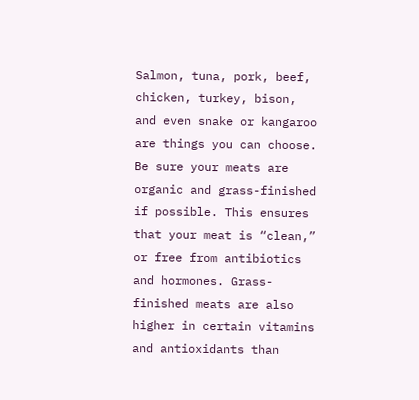Salmon, tuna, pork, beef, chicken, turkey, bison, and even snake or kangaroo are things you can choose. Be sure your meats are organic and grass-finished if possible. This ensures that your meat is “clean,” or free from antibiotics and hormones. Grass-finished meats are also higher in certain vitamins and antioxidants than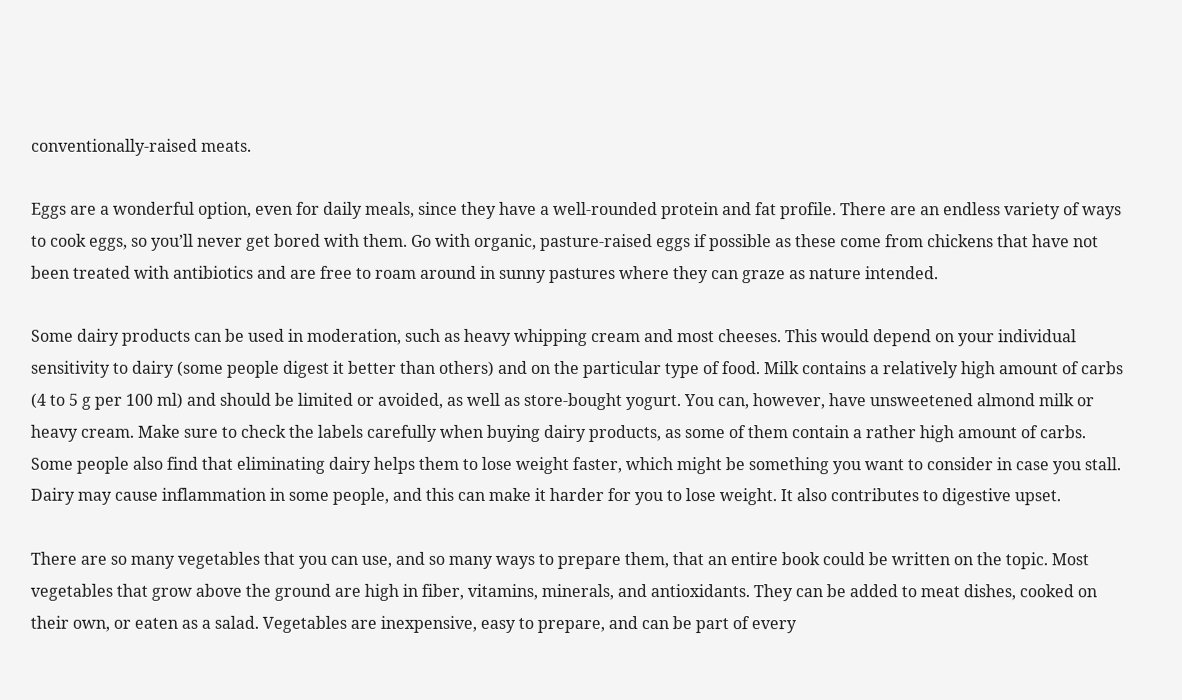conventionally-raised meats.

Eggs are a wonderful option, even for daily meals, since they have a well-rounded protein and fat profile. There are an endless variety of ways to cook eggs, so you’ll never get bored with them. Go with organic, pasture-raised eggs if possible as these come from chickens that have not been treated with antibiotics and are free to roam around in sunny pastures where they can graze as nature intended.

Some dairy products can be used in moderation, such as heavy whipping cream and most cheeses. This would depend on your individual sensitivity to dairy (some people digest it better than others) and on the particular type of food. Milk contains a relatively high amount of carbs (4 to 5 g per 100 ml) and should be limited or avoided, as well as store-bought yogurt. You can, however, have unsweetened almond milk or heavy cream. Make sure to check the labels carefully when buying dairy products, as some of them contain a rather high amount of carbs. Some people also find that eliminating dairy helps them to lose weight faster, which might be something you want to consider in case you stall. Dairy may cause inflammation in some people, and this can make it harder for you to lose weight. It also contributes to digestive upset.

There are so many vegetables that you can use, and so many ways to prepare them, that an entire book could be written on the topic. Most vegetables that grow above the ground are high in fiber, vitamins, minerals, and antioxidants. They can be added to meat dishes, cooked on their own, or eaten as a salad. Vegetables are inexpensive, easy to prepare, and can be part of every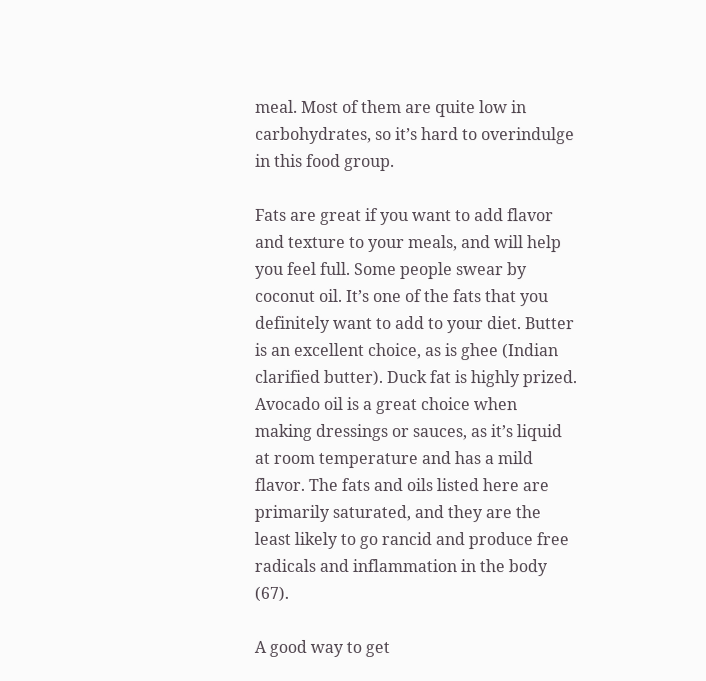meal. Most of them are quite low in carbohydrates, so it’s hard to overindulge in this food group.

Fats are great if you want to add flavor and texture to your meals, and will help you feel full. Some people swear by coconut oil. It’s one of the fats that you definitely want to add to your diet. Butter is an excellent choice, as is ghee (Indian clarified butter). Duck fat is highly prized. Avocado oil is a great choice when making dressings or sauces, as it’s liquid at room temperature and has a mild flavor. The fats and oils listed here are primarily saturated, and they are the least likely to go rancid and produce free radicals and inflammation in the body (67).

A good way to get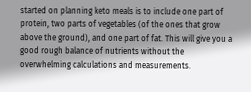started on planning keto meals is to include one part of protein, two parts of vegetables (of the ones that grow above the ground), and one part of fat. This will give you a good rough balance of nutrients without the overwhelming calculations and measurements.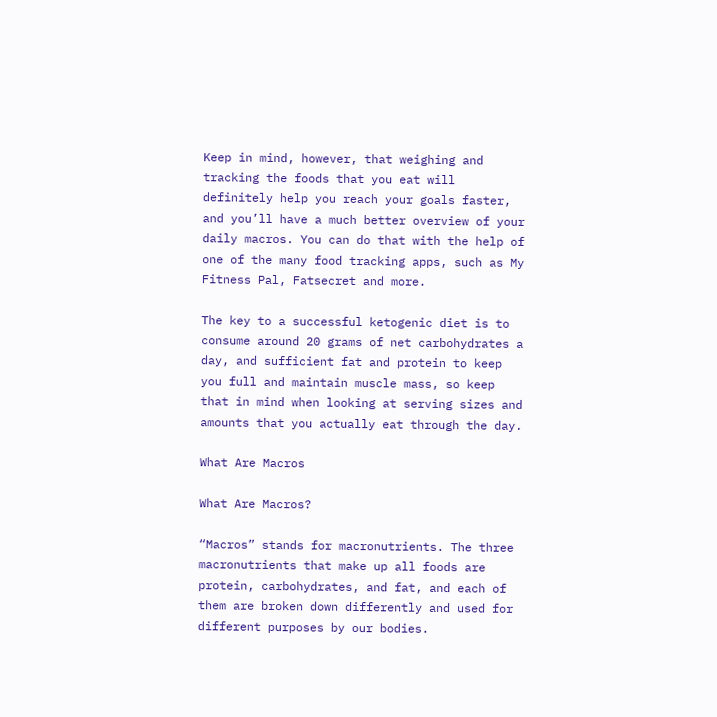Keep in mind, however, that weighing and tracking the foods that you eat will definitely help you reach your goals faster, and you’ll have a much better overview of your daily macros. You can do that with the help of one of the many food tracking apps, such as My Fitness Pal, Fatsecret and more.

The key to a successful ketogenic diet is to consume around 20 grams of net carbohydrates a day, and sufficient fat and protein to keep you full and maintain muscle mass, so keep that in mind when looking at serving sizes and amounts that you actually eat through the day.

What Are Macros

What Are Macros?

“Macros” stands for macronutrients. The three macronutrients that make up all foods are protein, carbohydrates, and fat, and each of them are broken down differently and used for different purposes by our bodies.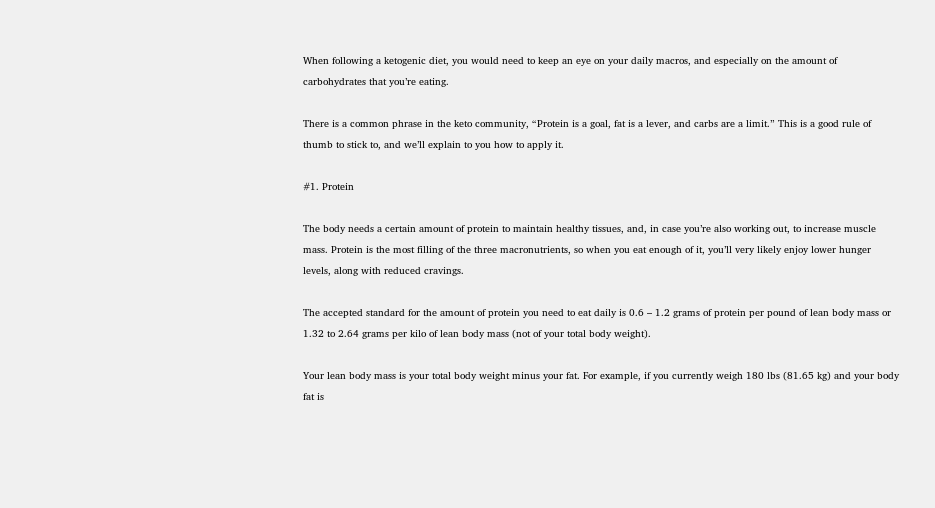When following a ketogenic diet, you would need to keep an eye on your daily macros, and especially on the amount of carbohydrates that you’re eating.

There is a common phrase in the keto community, “Protein is a goal, fat is a lever, and carbs are a limit.” This is a good rule of thumb to stick to, and we’ll explain to you how to apply it.

#1. Protein

The body needs a certain amount of protein to maintain healthy tissues, and, in case you’re also working out, to increase muscle mass. Protein is the most filling of the three macronutrients, so when you eat enough of it, you’ll very likely enjoy lower hunger levels, along with reduced cravings.

The accepted standard for the amount of protein you need to eat daily is 0.6 – 1.2 grams of protein per pound of lean body mass or 1.32 to 2.64 grams per kilo of lean body mass (not of your total body weight).

Your lean body mass is your total body weight minus your fat. For example, if you currently weigh 180 lbs (81.65 kg) and your body fat is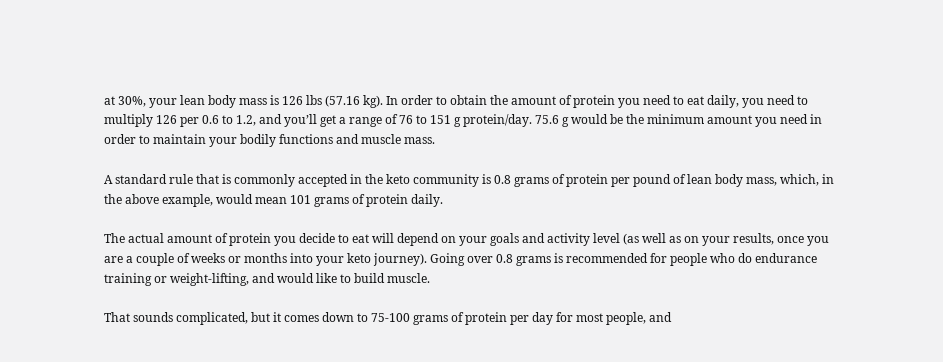at 30%, your lean body mass is 126 lbs (57.16 kg). In order to obtain the amount of protein you need to eat daily, you need to multiply 126 per 0.6 to 1.2, and you’ll get a range of 76 to 151 g protein/day. 75.6 g would be the minimum amount you need in order to maintain your bodily functions and muscle mass.

A standard rule that is commonly accepted in the keto community is 0.8 grams of protein per pound of lean body mass, which, in the above example, would mean 101 grams of protein daily.

The actual amount of protein you decide to eat will depend on your goals and activity level (as well as on your results, once you are a couple of weeks or months into your keto journey). Going over 0.8 grams is recommended for people who do endurance training or weight-lifting, and would like to build muscle.

That sounds complicated, but it comes down to 75-100 grams of protein per day for most people, and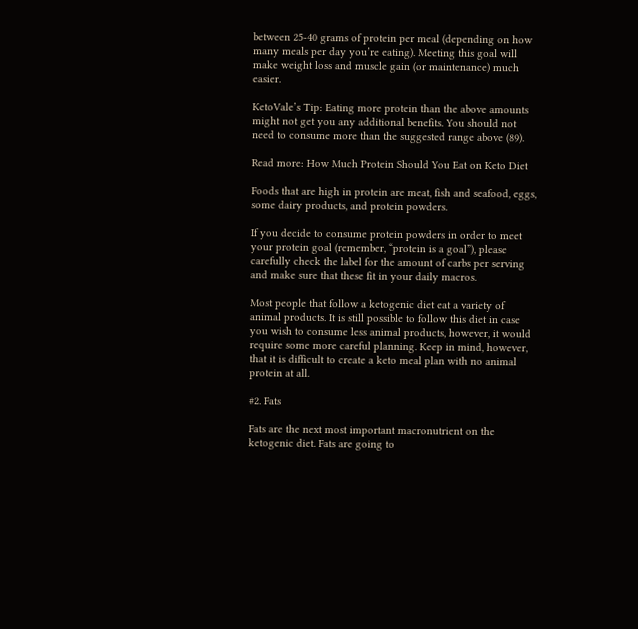between 25-40 grams of protein per meal (depending on how many meals per day you’re eating). Meeting this goal will make weight loss and muscle gain (or maintenance) much easier.

KetoVale’s Tip: Eating more protein than the above amounts might not get you any additional benefits. You should not need to consume more than the suggested range above (89).

Read more: How Much Protein Should You Eat on Keto Diet

Foods that are high in protein are meat, fish and seafood, eggs, some dairy products, and protein powders.

If you decide to consume protein powders in order to meet your protein goal (remember, “protein is a goal”), please carefully check the label for the amount of carbs per serving and make sure that these fit in your daily macros.

Most people that follow a ketogenic diet eat a variety of animal products. It is still possible to follow this diet in case you wish to consume less animal products, however, it would require some more careful planning. Keep in mind, however, that it is difficult to create a keto meal plan with no animal protein at all.

#2. Fats

Fats are the next most important macronutrient on the ketogenic diet. Fats are going to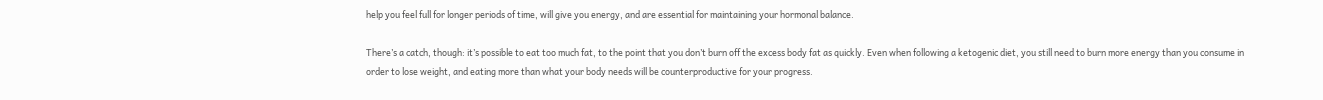help you feel full for longer periods of time, will give you energy, and are essential for maintaining your hormonal balance.

There’s a catch, though: it’s possible to eat too much fat, to the point that you don’t burn off the excess body fat as quickly. Even when following a ketogenic diet, you still need to burn more energy than you consume in order to lose weight, and eating more than what your body needs will be counterproductive for your progress.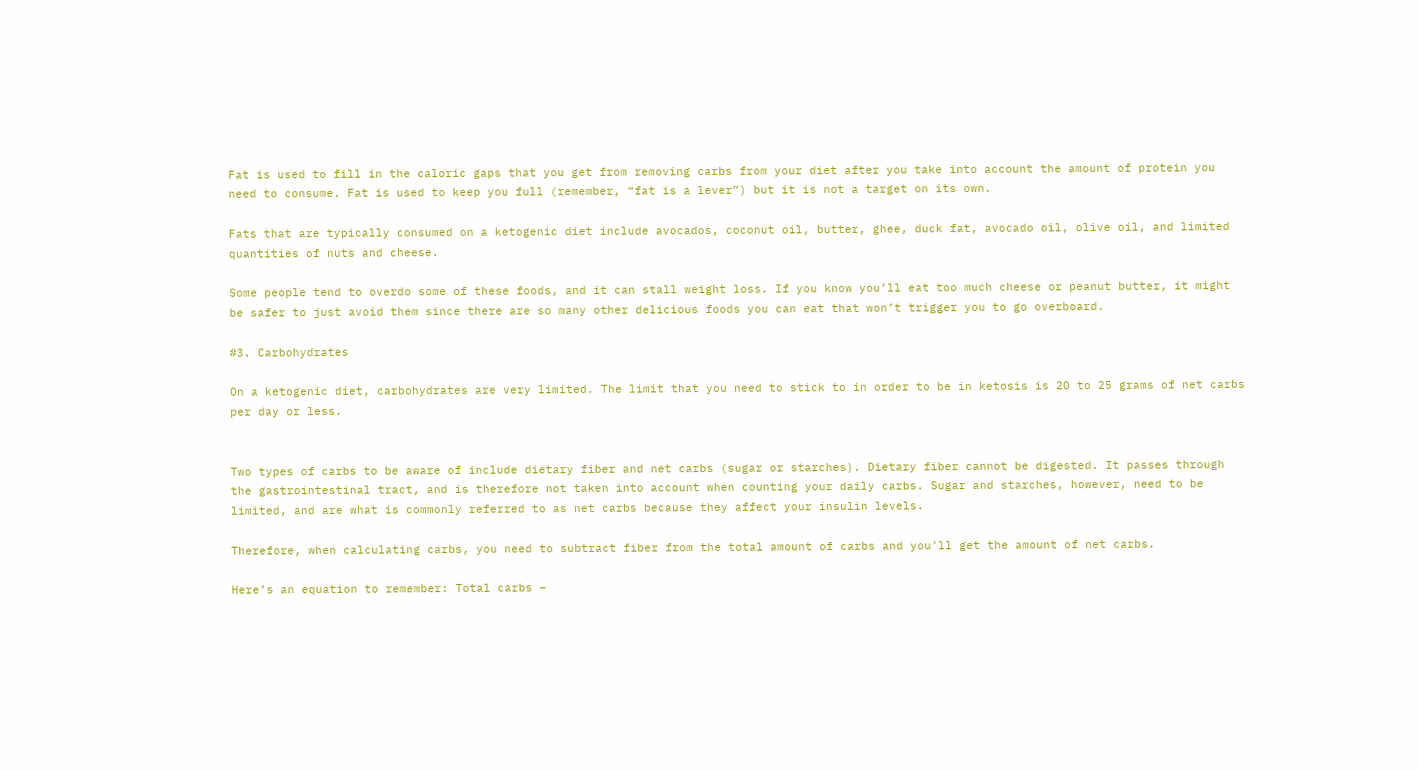Fat is used to fill in the caloric gaps that you get from removing carbs from your diet after you take into account the amount of protein you need to consume. Fat is used to keep you full (remember, “fat is a lever”) but it is not a target on its own.

Fats that are typically consumed on a ketogenic diet include avocados, coconut oil, butter, ghee, duck fat, avocado oil, olive oil, and limited quantities of nuts and cheese.

Some people tend to overdo some of these foods, and it can stall weight loss. If you know you’ll eat too much cheese or peanut butter, it might be safer to just avoid them since there are so many other delicious foods you can eat that won’t trigger you to go overboard.

#3. Carbohydrates

On a ketogenic diet, carbohydrates are very limited. The limit that you need to stick to in order to be in ketosis is 20 to 25 grams of net carbs per day or less.


Two types of carbs to be aware of include dietary fiber and net carbs (sugar or starches). Dietary fiber cannot be digested. It passes through the gastrointestinal tract, and is therefore not taken into account when counting your daily carbs. Sugar and starches, however, need to be limited, and are what is commonly referred to as net carbs because they affect your insulin levels.

Therefore, when calculating carbs, you need to subtract fiber from the total amount of carbs and you’ll get the amount of net carbs.

Here’s an equation to remember: Total carbs –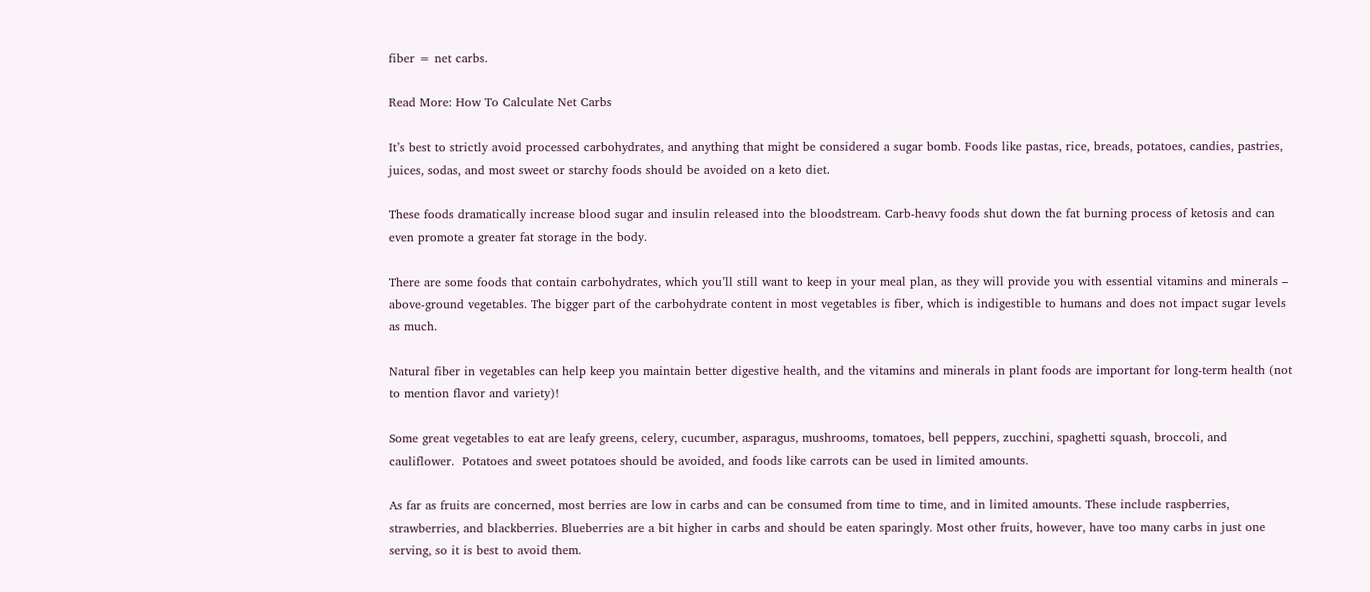fiber = net carbs.

Read More: How To Calculate Net Carbs

It’s best to strictly avoid processed carbohydrates, and anything that might be considered a sugar bomb. Foods like pastas, rice, breads, potatoes, candies, pastries, juices, sodas, and most sweet or starchy foods should be avoided on a keto diet.

These foods dramatically increase blood sugar and insulin released into the bloodstream. Carb-heavy foods shut down the fat burning process of ketosis and can even promote a greater fat storage in the body.

There are some foods that contain carbohydrates, which you’ll still want to keep in your meal plan, as they will provide you with essential vitamins and minerals – above-ground vegetables. The bigger part of the carbohydrate content in most vegetables is fiber, which is indigestible to humans and does not impact sugar levels as much.

Natural fiber in vegetables can help keep you maintain better digestive health, and the vitamins and minerals in plant foods are important for long-term health (not to mention flavor and variety)!

Some great vegetables to eat are leafy greens, celery, cucumber, asparagus, mushrooms, tomatoes, bell peppers, zucchini, spaghetti squash, broccoli, and cauliflower.  Potatoes and sweet potatoes should be avoided, and foods like carrots can be used in limited amounts.

As far as fruits are concerned, most berries are low in carbs and can be consumed from time to time, and in limited amounts. These include raspberries, strawberries, and blackberries. Blueberries are a bit higher in carbs and should be eaten sparingly. Most other fruits, however, have too many carbs in just one serving, so it is best to avoid them.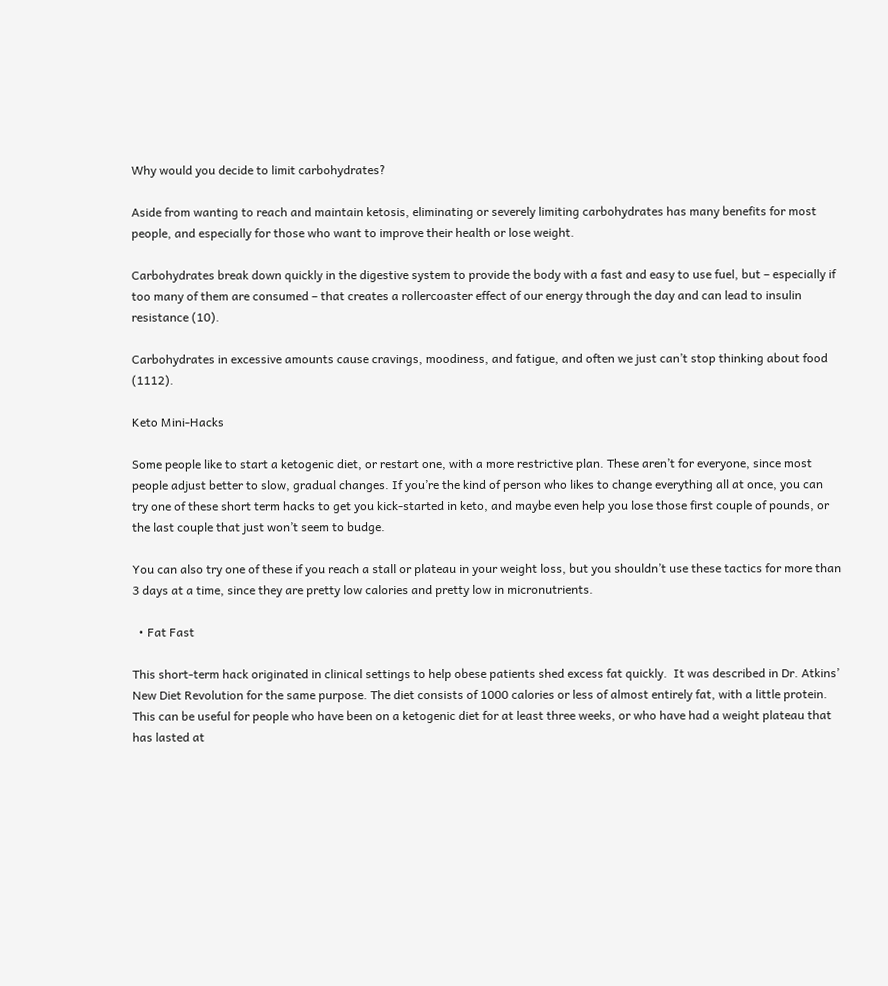Why would you decide to limit carbohydrates?

Aside from wanting to reach and maintain ketosis, eliminating or severely limiting carbohydrates has many benefits for most people, and especially for those who want to improve their health or lose weight.

Carbohydrates break down quickly in the digestive system to provide the body with a fast and easy to use fuel, but – especially if too many of them are consumed – that creates a rollercoaster effect of our energy through the day and can lead to insulin resistance (10).

Carbohydrates in excessive amounts cause cravings, moodiness, and fatigue, and often we just can’t stop thinking about food (1112).

Keto Mini-Hacks

Some people like to start a ketogenic diet, or restart one, with a more restrictive plan. These aren’t for everyone, since most people adjust better to slow, gradual changes. If you’re the kind of person who likes to change everything all at once, you can try one of these short term hacks to get you kick-started in keto, and maybe even help you lose those first couple of pounds, or the last couple that just won’t seem to budge.

You can also try one of these if you reach a stall or plateau in your weight loss, but you shouldn’t use these tactics for more than 3 days at a time, since they are pretty low calories and pretty low in micronutrients.

  • Fat Fast

This short-term hack originated in clinical settings to help obese patients shed excess fat quickly.  It was described in Dr. Atkins’ New Diet Revolution for the same purpose. The diet consists of 1000 calories or less of almost entirely fat, with a little protein. This can be useful for people who have been on a ketogenic diet for at least three weeks, or who have had a weight plateau that has lasted at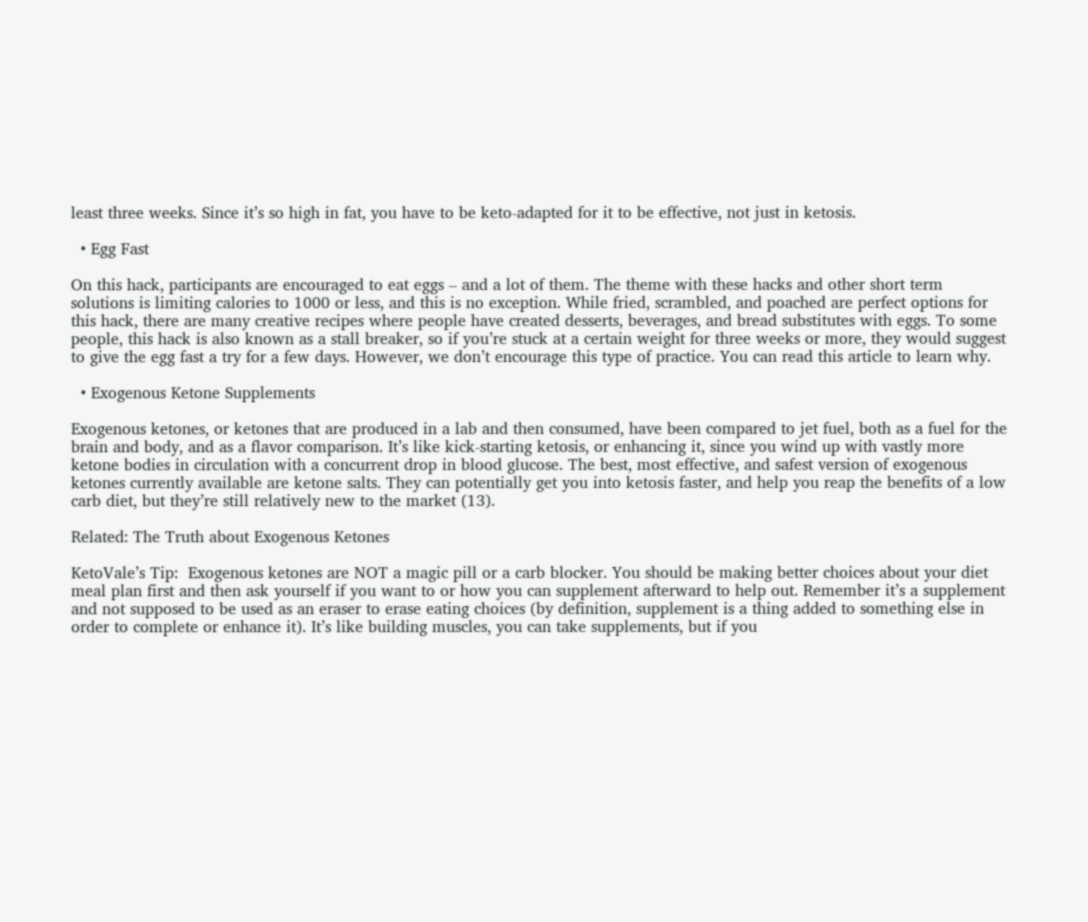least three weeks. Since it’s so high in fat, you have to be keto-adapted for it to be effective, not just in ketosis.

  • Egg Fast

On this hack, participants are encouraged to eat eggs – and a lot of them. The theme with these hacks and other short term solutions is limiting calories to 1000 or less, and this is no exception. While fried, scrambled, and poached are perfect options for this hack, there are many creative recipes where people have created desserts, beverages, and bread substitutes with eggs. To some people, this hack is also known as a stall breaker, so if you’re stuck at a certain weight for three weeks or more, they would suggest to give the egg fast a try for a few days. However, we don’t encourage this type of practice. You can read this article to learn why.

  • Exogenous Ketone Supplements

Exogenous ketones, or ketones that are produced in a lab and then consumed, have been compared to jet fuel, both as a fuel for the brain and body, and as a flavor comparison. It’s like kick-starting ketosis, or enhancing it, since you wind up with vastly more ketone bodies in circulation with a concurrent drop in blood glucose. The best, most effective, and safest version of exogenous ketones currently available are ketone salts. They can potentially get you into ketosis faster, and help you reap the benefits of a low carb diet, but they’re still relatively new to the market (13).

Related: The Truth about Exogenous Ketones

KetoVale’s Tip:  Exogenous ketones are NOT a magic pill or a carb blocker. You should be making better choices about your diet meal plan first and then ask yourself if you want to or how you can supplement afterward to help out. Remember it’s a supplement and not supposed to be used as an eraser to erase eating choices (by definition, supplement is a thing added to something else in order to complete or enhance it). It’s like building muscles, you can take supplements, but if you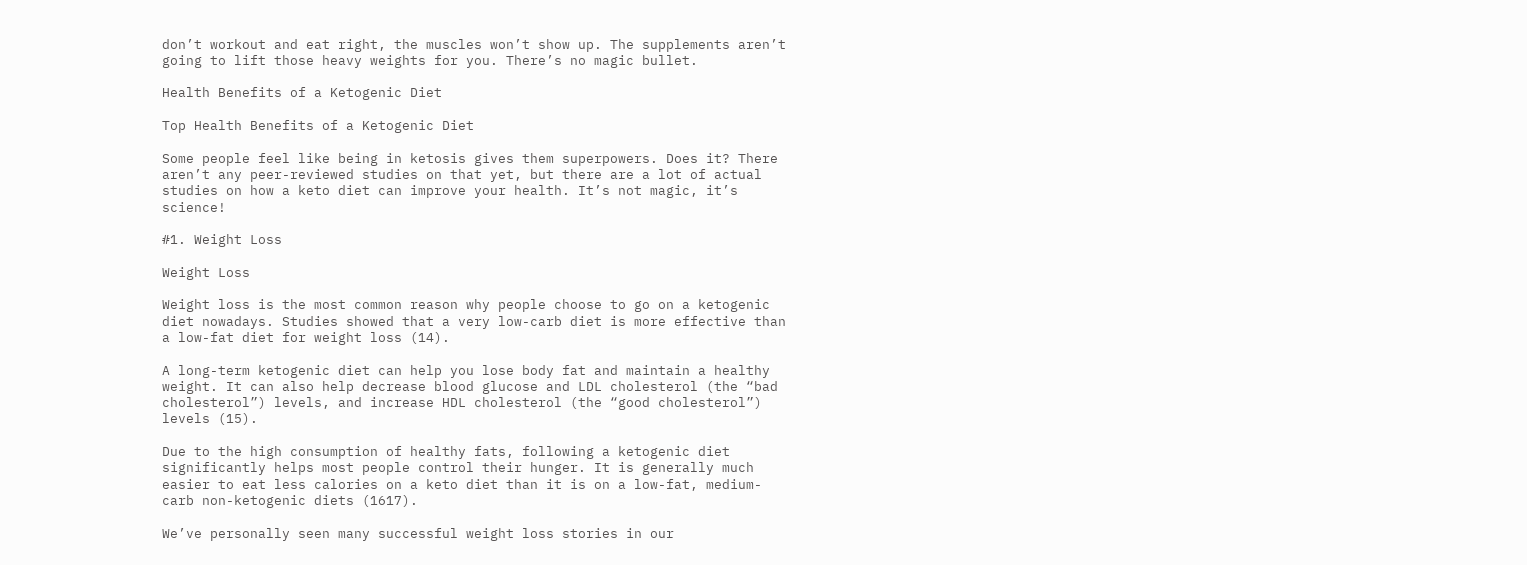don’t workout and eat right, the muscles won’t show up. The supplements aren’t going to lift those heavy weights for you. There’s no magic bullet.

Health Benefits of a Ketogenic Diet

Top Health Benefits of a Ketogenic Diet

Some people feel like being in ketosis gives them superpowers. Does it? There aren’t any peer-reviewed studies on that yet, but there are a lot of actual studies on how a keto diet can improve your health. It’s not magic, it’s science!

#1. Weight Loss

Weight Loss

Weight loss is the most common reason why people choose to go on a ketogenic diet nowadays. Studies showed that a very low-carb diet is more effective than a low-fat diet for weight loss (14).

A long-term ketogenic diet can help you lose body fat and maintain a healthy weight. It can also help decrease blood glucose and LDL cholesterol (the “bad cholesterol”) levels, and increase HDL cholesterol (the “good cholesterol”) levels (15).

Due to the high consumption of healthy fats, following a ketogenic diet significantly helps most people control their hunger. It is generally much easier to eat less calories on a keto diet than it is on a low-fat, medium-carb non-ketogenic diets (1617).

We’ve personally seen many successful weight loss stories in our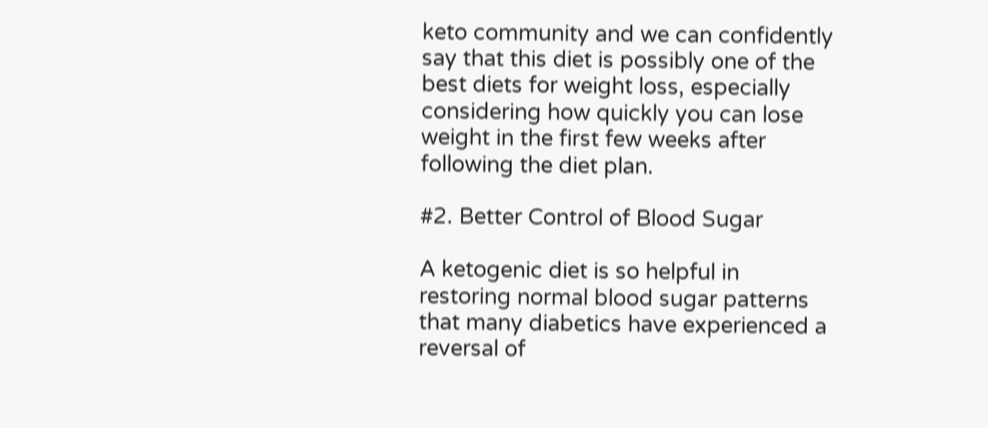keto community and we can confidently say that this diet is possibly one of the best diets for weight loss, especially considering how quickly you can lose weight in the first few weeks after following the diet plan.

#2. Better Control of Blood Sugar

A ketogenic diet is so helpful in restoring normal blood sugar patterns that many diabetics have experienced a reversal of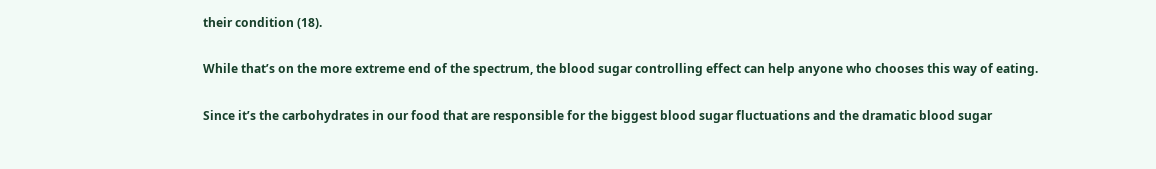their condition (18).

While that’s on the more extreme end of the spectrum, the blood sugar controlling effect can help anyone who chooses this way of eating.

Since it’s the carbohydrates in our food that are responsible for the biggest blood sugar fluctuations and the dramatic blood sugar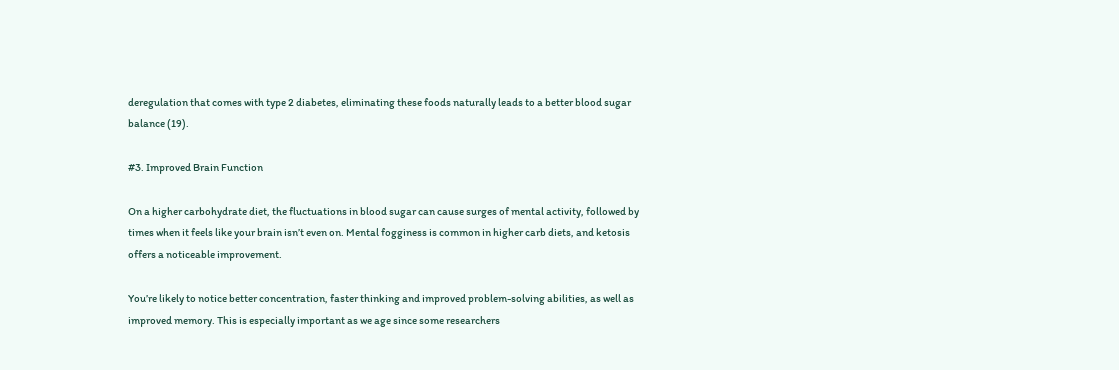deregulation that comes with type 2 diabetes, eliminating these foods naturally leads to a better blood sugar balance (19).

#3. Improved Brain Function

On a higher carbohydrate diet, the fluctuations in blood sugar can cause surges of mental activity, followed by times when it feels like your brain isn’t even on. Mental fogginess is common in higher carb diets, and ketosis offers a noticeable improvement.

You’re likely to notice better concentration, faster thinking and improved problem-solving abilities, as well as improved memory. This is especially important as we age since some researchers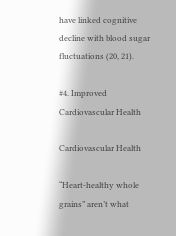have linked cognitive decline with blood sugar fluctuations (20, 21).

#4. Improved Cardiovascular Health

Cardiovascular Health

“Heart-healthy whole grains” aren’t what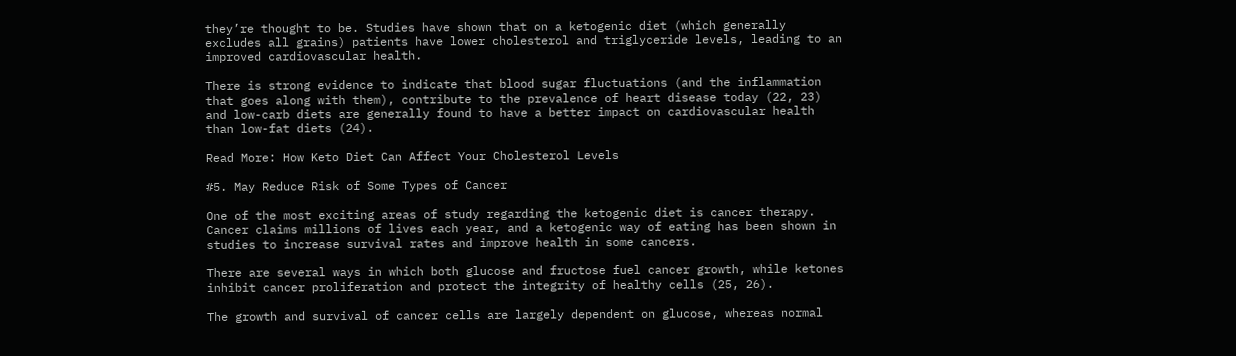they’re thought to be. Studies have shown that on a ketogenic diet (which generally excludes all grains) patients have lower cholesterol and triglyceride levels, leading to an improved cardiovascular health.

There is strong evidence to indicate that blood sugar fluctuations (and the inflammation that goes along with them), contribute to the prevalence of heart disease today (22, 23) and low-carb diets are generally found to have a better impact on cardiovascular health than low-fat diets (24).

Read More: How Keto Diet Can Affect Your Cholesterol Levels

#5. May Reduce Risk of Some Types of Cancer

One of the most exciting areas of study regarding the ketogenic diet is cancer therapy. Cancer claims millions of lives each year, and a ketogenic way of eating has been shown in studies to increase survival rates and improve health in some cancers.

There are several ways in which both glucose and fructose fuel cancer growth, while ketones inhibit cancer proliferation and protect the integrity of healthy cells (25, 26).

The growth and survival of cancer cells are largely dependent on glucose, whereas normal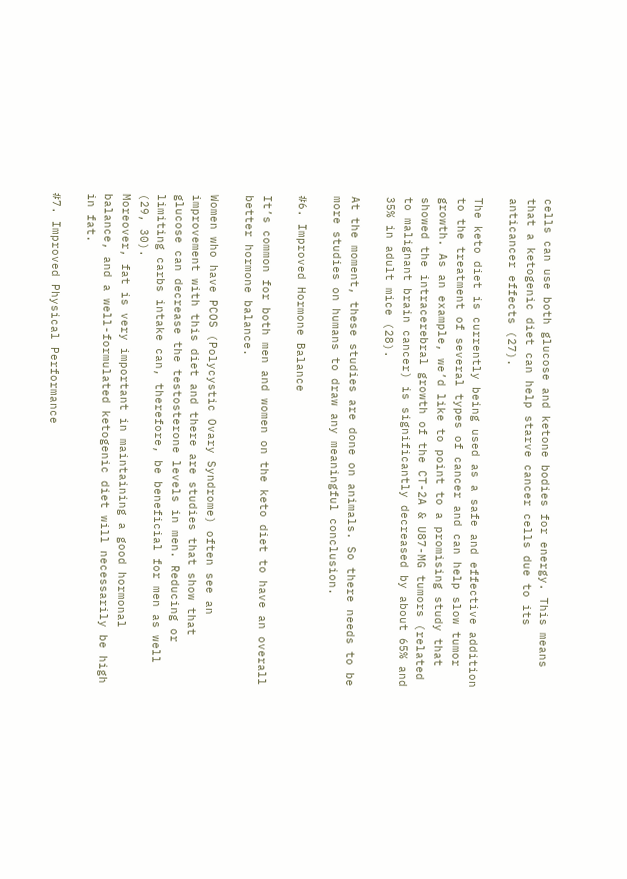cells can use both glucose and ketone bodies for energy. This means that a ketogenic diet can help starve cancer cells due to its anticancer effects (27).

The keto diet is currently being used as a safe and effective addition to the treatment of several types of cancer and can help slow tumor growth. As an example, we’d like to point to a promising study that showed the intracerebral growth of the CT-2A & U87-MG tumors (related to malignant brain cancer) is significantly decreased by about 65% and 35% in adult mice (28).

At the moment, these studies are done on animals. So there needs to be more studies on humans to draw any meaningful conclusion.

#6. Improved Hormone Balance

It’s common for both men and women on the keto diet to have an overall better hormone balance.

Women who have PCOS (Polycystic Ovary Syndrome) often see an improvement with this diet and there are studies that show that glucose can decrease the testosterone levels in men. Reducing or limiting carbs intake can, therefore, be beneficial for men as well (29, 30).
Moreover, fat is very important in maintaining a good hormonal balance, and a well-formulated ketogenic diet will necessarily be high in fat.

#7. Improved Physical Performance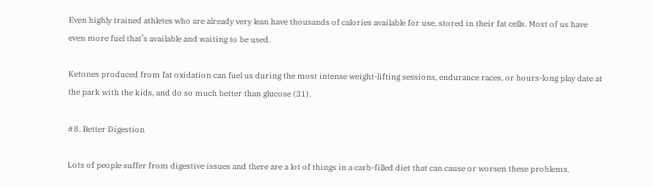Even highly trained athletes who are already very lean have thousands of calories available for use, stored in their fat cells. Most of us have even more fuel that’s available and waiting to be used.

Ketones produced from fat oxidation can fuel us during the most intense weight-lifting sessions, endurance races, or hours-long play date at the park with the kids, and do so much better than glucose (31).

#8. Better Digestion

Lots of people suffer from digestive issues and there are a lot of things in a carb-filled diet that can cause or worsen these problems.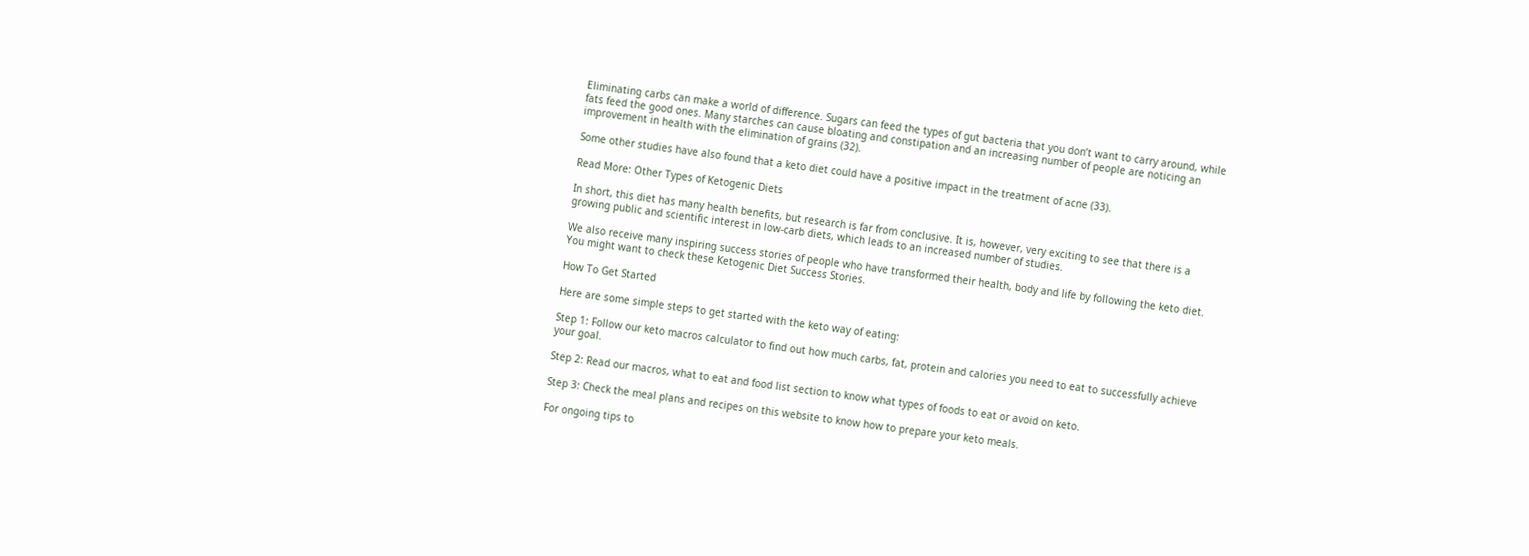Eliminating carbs can make a world of difference. Sugars can feed the types of gut bacteria that you don’t want to carry around, while fats feed the good ones. Many starches can cause bloating and constipation and an increasing number of people are noticing an improvement in health with the elimination of grains (32).

Some other studies have also found that a keto diet could have a positive impact in the treatment of acne (33).

Read More: Other Types of Ketogenic Diets

In short, this diet has many health benefits, but research is far from conclusive. It is, however, very exciting to see that there is a growing public and scientific interest in low-carb diets, which leads to an increased number of studies.

We also receive many inspiring success stories of people who have transformed their health, body and life by following the keto diet. You might want to check these Ketogenic Diet Success Stories.

How To Get Started

Here are some simple steps to get started with the keto way of eating:

Step 1: Follow our keto macros calculator to find out how much carbs, fat, protein and calories you need to eat to successfully achieve your goal.

Step 2: Read our macros, what to eat and food list section to know what types of foods to eat or avoid on keto.

Step 3: Check the meal plans and recipes on this website to know how to prepare your keto meals.

For ongoing tips to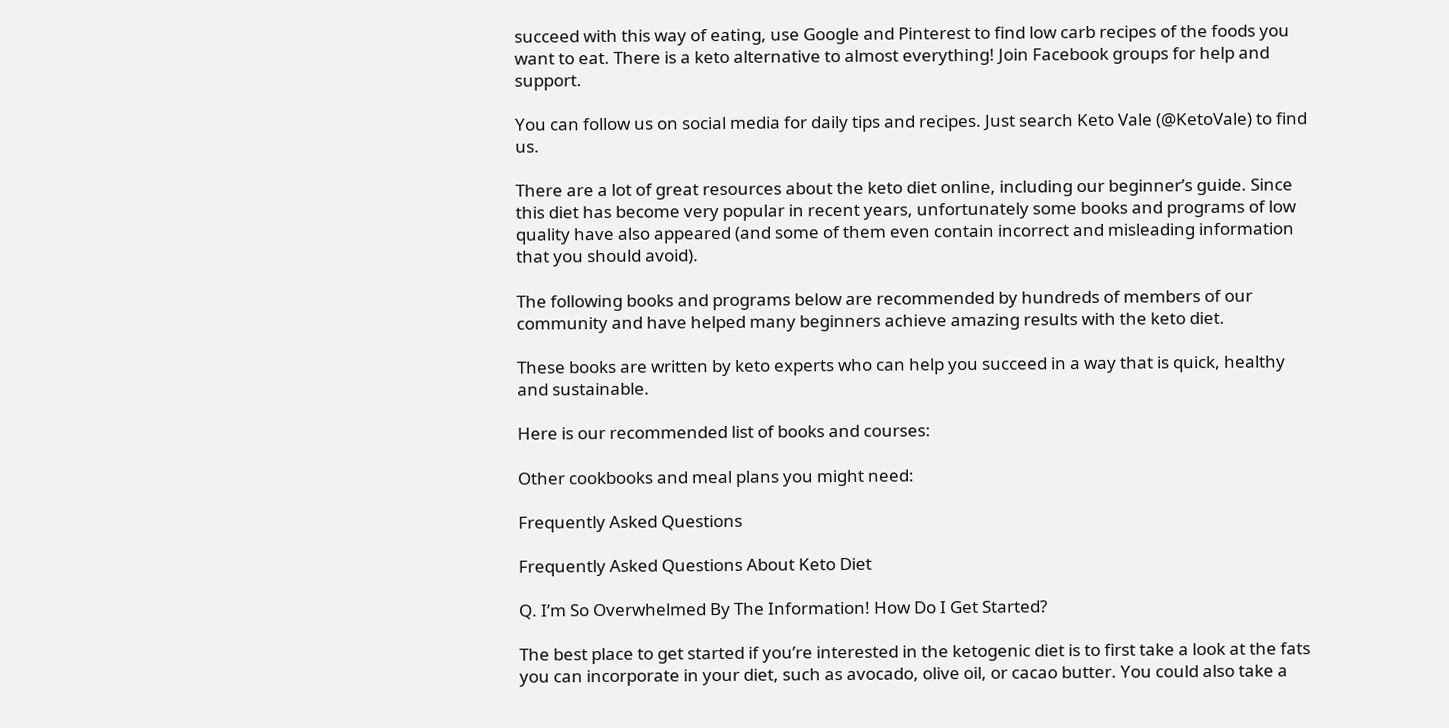succeed with this way of eating, use Google and Pinterest to find low carb recipes of the foods you want to eat. There is a keto alternative to almost everything! Join Facebook groups for help and support.

You can follow us on social media for daily tips and recipes. Just search Keto Vale (@KetoVale) to find us.

There are a lot of great resources about the keto diet online, including our beginner’s guide. Since this diet has become very popular in recent years, unfortunately some books and programs of low quality have also appeared (and some of them even contain incorrect and misleading information that you should avoid).

The following books and programs below are recommended by hundreds of members of our community and have helped many beginners achieve amazing results with the keto diet.

These books are written by keto experts who can help you succeed in a way that is quick, healthy and sustainable.

Here is our recommended list of books and courses:

Other cookbooks and meal plans you might need:

Frequently Asked Questions

Frequently Asked Questions About Keto Diet

Q. I’m So Overwhelmed By The Information! How Do I Get Started?

The best place to get started if you’re interested in the ketogenic diet is to first take a look at the fats you can incorporate in your diet, such as avocado, olive oil, or cacao butter. You could also take a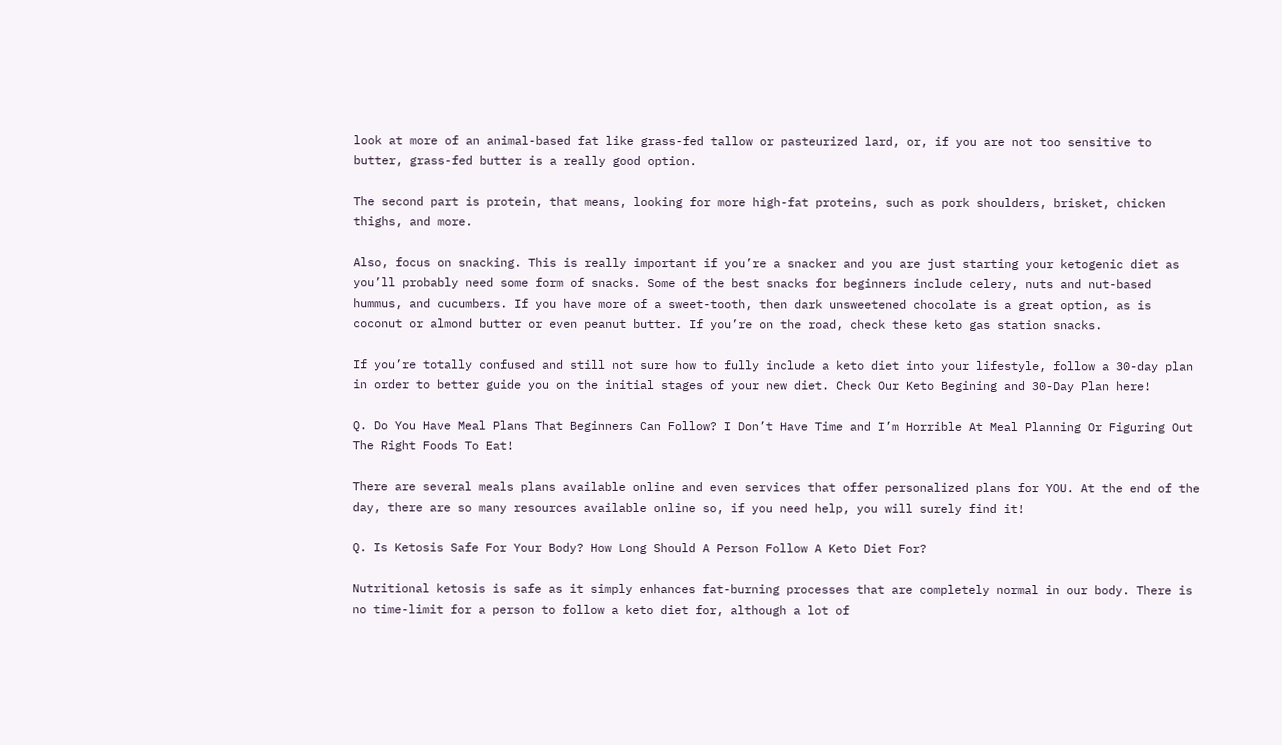look at more of an animal-based fat like grass-fed tallow or pasteurized lard, or, if you are not too sensitive to butter, grass-fed butter is a really good option.

The second part is protein, that means, looking for more high-fat proteins, such as pork shoulders, brisket, chicken thighs, and more.

Also, focus on snacking. This is really important if you’re a snacker and you are just starting your ketogenic diet as you’ll probably need some form of snacks. Some of the best snacks for beginners include celery, nuts and nut-based hummus, and cucumbers. If you have more of a sweet-tooth, then dark unsweetened chocolate is a great option, as is coconut or almond butter or even peanut butter. If you’re on the road, check these keto gas station snacks.

If you’re totally confused and still not sure how to fully include a keto diet into your lifestyle, follow a 30-day plan in order to better guide you on the initial stages of your new diet. Check Our Keto Begining and 30-Day Plan here!

Q. Do You Have Meal Plans That Beginners Can Follow? I Don’t Have Time and I’m Horrible At Meal Planning Or Figuring Out The Right Foods To Eat!

There are several meals plans available online and even services that offer personalized plans for YOU. At the end of the day, there are so many resources available online so, if you need help, you will surely find it!

Q. Is Ketosis Safe For Your Body? How Long Should A Person Follow A Keto Diet For?

Nutritional ketosis is safe as it simply enhances fat-burning processes that are completely normal in our body. There is no time-limit for a person to follow a keto diet for, although a lot of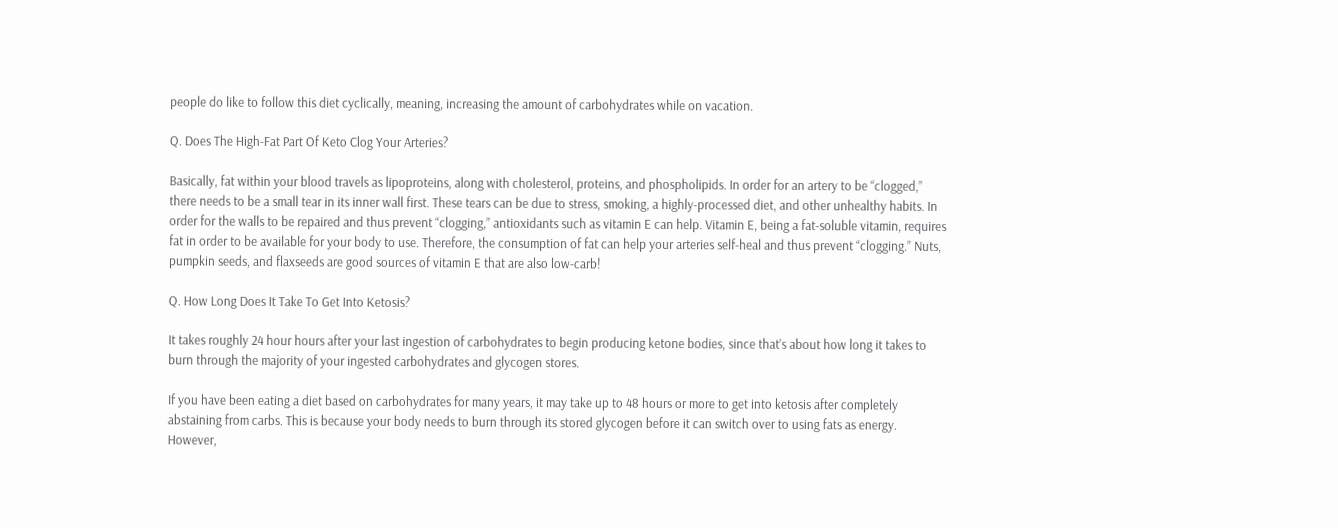people do like to follow this diet cyclically, meaning, increasing the amount of carbohydrates while on vacation.

Q. Does The High-Fat Part Of Keto Clog Your Arteries?

Basically, fat within your blood travels as lipoproteins, along with cholesterol, proteins, and phospholipids. In order for an artery to be “clogged,” there needs to be a small tear in its inner wall first. These tears can be due to stress, smoking, a highly-processed diet, and other unhealthy habits. In order for the walls to be repaired and thus prevent “clogging,” antioxidants such as vitamin E can help. Vitamin E, being a fat-soluble vitamin, requires fat in order to be available for your body to use. Therefore, the consumption of fat can help your arteries self-heal and thus prevent “clogging.” Nuts, pumpkin seeds, and flaxseeds are good sources of vitamin E that are also low-carb!

Q. How Long Does It Take To Get Into Ketosis?

It takes roughly 24 hour hours after your last ingestion of carbohydrates to begin producing ketone bodies, since that’s about how long it takes to burn through the majority of your ingested carbohydrates and glycogen stores.

If you have been eating a diet based on carbohydrates for many years, it may take up to 48 hours or more to get into ketosis after completely abstaining from carbs. This is because your body needs to burn through its stored glycogen before it can switch over to using fats as energy. However,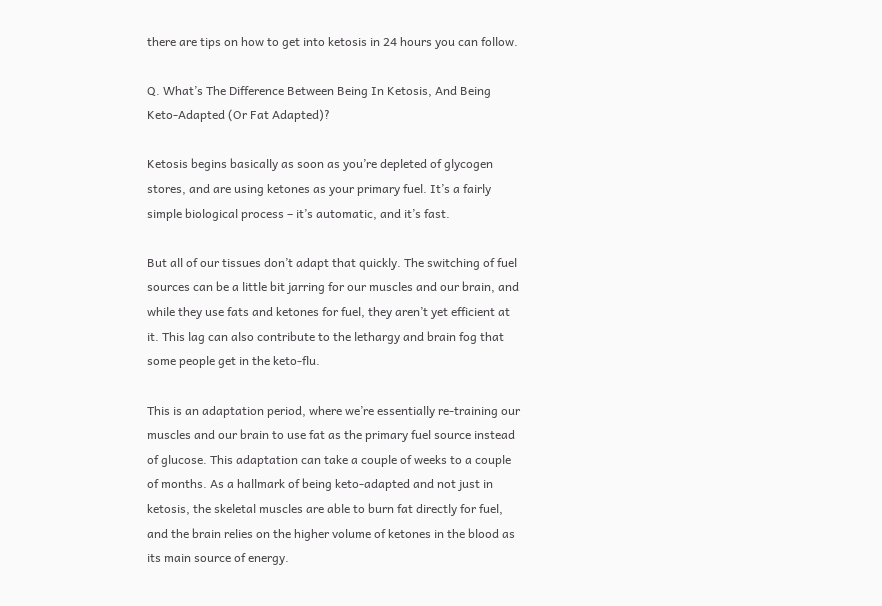there are tips on how to get into ketosis in 24 hours you can follow.

Q. What’s The Difference Between Being In Ketosis, And Being Keto-Adapted (Or Fat Adapted)?

Ketosis begins basically as soon as you’re depleted of glycogen stores, and are using ketones as your primary fuel. It’s a fairly simple biological process – it’s automatic, and it’s fast.

But all of our tissues don’t adapt that quickly. The switching of fuel sources can be a little bit jarring for our muscles and our brain, and while they use fats and ketones for fuel, they aren’t yet efficient at it. This lag can also contribute to the lethargy and brain fog that some people get in the keto-flu.

This is an adaptation period, where we’re essentially re-training our muscles and our brain to use fat as the primary fuel source instead of glucose. This adaptation can take a couple of weeks to a couple of months. As a hallmark of being keto-adapted and not just in ketosis, the skeletal muscles are able to burn fat directly for fuel, and the brain relies on the higher volume of ketones in the blood as its main source of energy.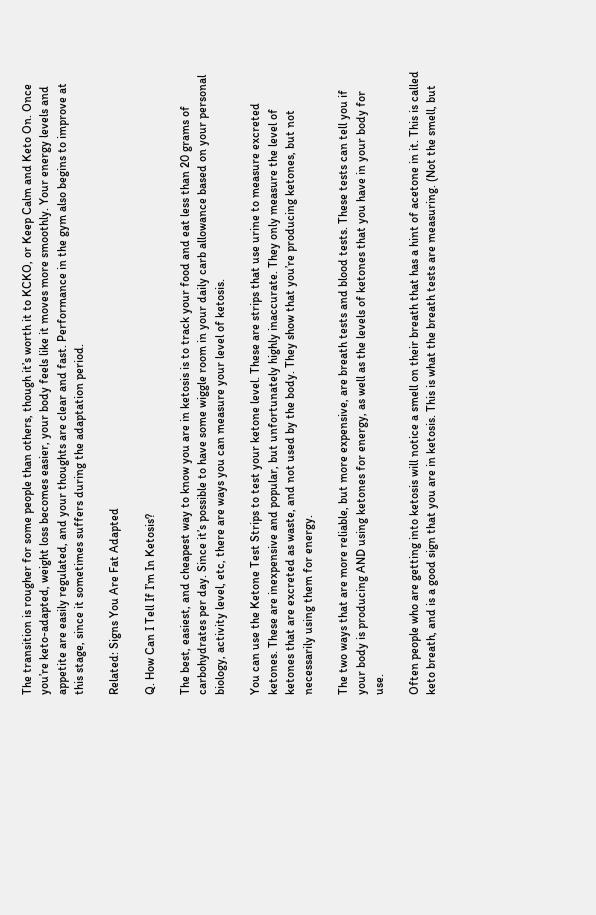The transition is rougher for some people than others, though it’s worth it to KCKO, or Keep Calm and Keto On. Once you’re keto-adapted, weight loss becomes easier, your body feels like it moves more smoothly. Your energy levels and appetite are easily regulated, and your thoughts are clear and fast. Performance in the gym also begins to improve at this stage, since it sometimes suffers during the adaptation period.

Related: Signs You Are Fat Adapted

Q. How Can I Tell If I’m In Ketosis?

The best, easiest, and cheapest way to know you are in ketosis is to track your food and eat less than 20 grams of carbohydrates per day. Since it’s possible to have some wiggle room in your daily carb allowance based on your personal biology, activity level, etc, there are ways you can measure your level of ketosis.

You can use the Ketone Test Strips to test your ketone level. These are strips that use urine to measure excreted ketones. These are inexpensive and popular, but unfortunately highly inaccurate. They only measure the level of ketones that are excreted as waste, and not used by the body. They show that you’re producing ketones, but not necessarily using them for energy.

The two ways that are more reliable, but more expensive, are breath tests and blood tests. These tests can tell you if your body is producing AND using ketones for energy, as well as the levels of ketones that you have in your body for use.

Often people who are getting into ketosis will notice a smell on their breath that has a hint of acetone in it. This is called keto breath, and is a good sign that you are in ketosis. This is what the breath tests are measuring. (Not the smell, but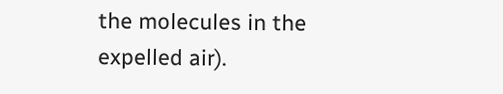the molecules in the expelled air).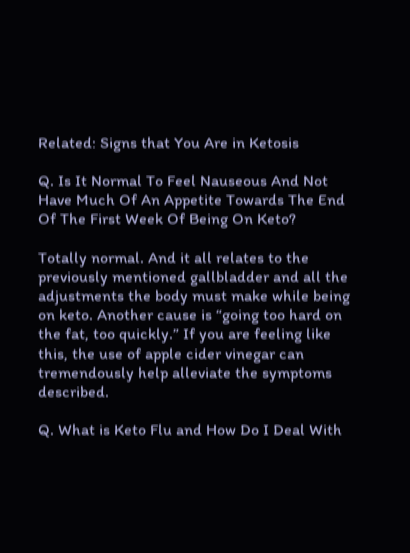Related: Signs that You Are in Ketosis

Q. Is It Normal To Feel Nauseous And Not Have Much Of An Appetite Towards The End Of The First Week Of Being On Keto?

Totally normal. And it all relates to the previously mentioned gallbladder and all the adjustments the body must make while being on keto. Another cause is “going too hard on the fat, too quickly.” If you are feeling like this, the use of apple cider vinegar can tremendously help alleviate the symptoms described.

Q. What is Keto Flu and How Do I Deal With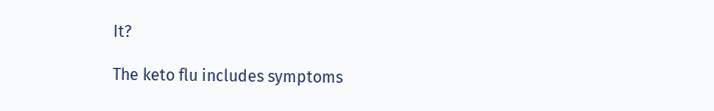It?

The keto flu includes symptoms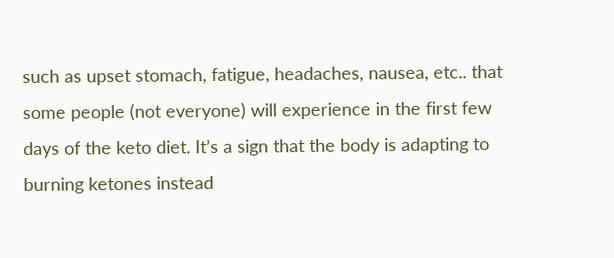such as upset stomach, fatigue, headaches, nausea, etc.. that some people (not everyone) will experience in the first few days of the keto diet. It’s a sign that the body is adapting to burning ketones instead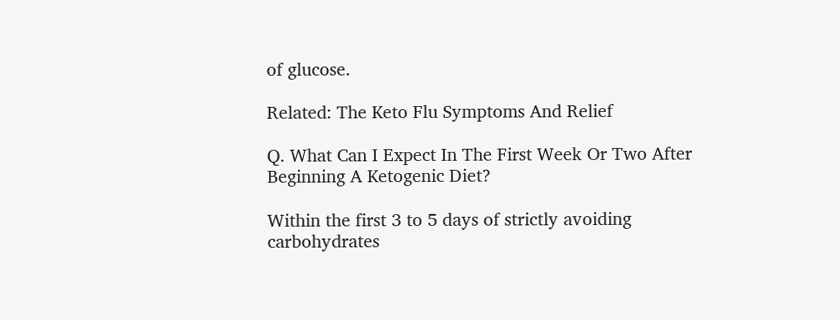of glucose.

Related: The Keto Flu Symptoms And Relief

Q. What Can I Expect In The First Week Or Two After Beginning A Ketogenic Diet?

Within the first 3 to 5 days of strictly avoiding carbohydrates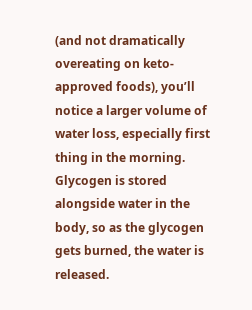(and not dramatically overeating on keto-approved foods), you’ll notice a larger volume of water loss, especially first thing in the morning. Glycogen is stored alongside water in the body, so as the glycogen gets burned, the water is released.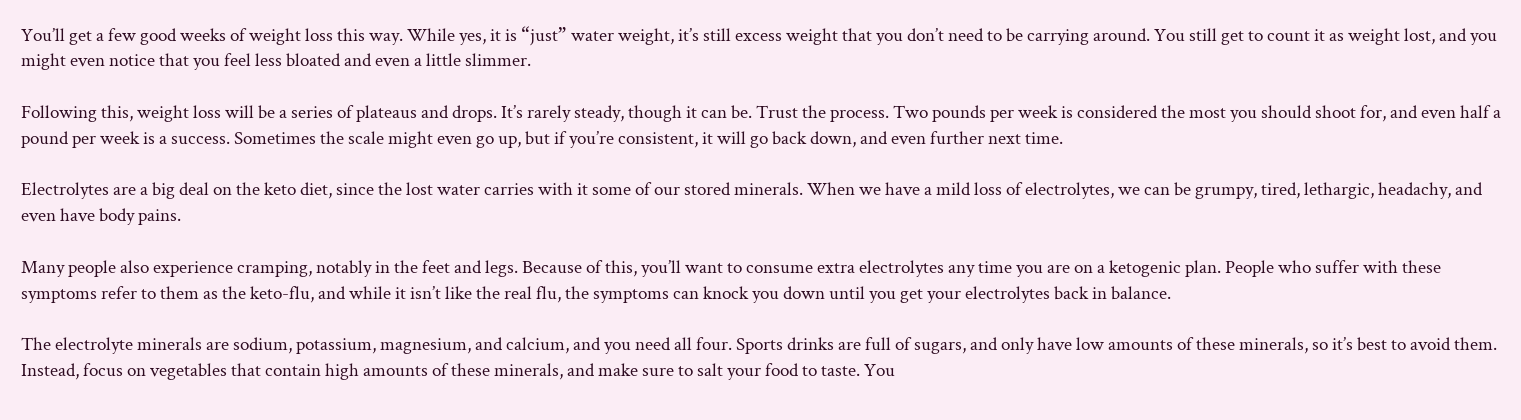You’ll get a few good weeks of weight loss this way. While yes, it is “just” water weight, it’s still excess weight that you don’t need to be carrying around. You still get to count it as weight lost, and you might even notice that you feel less bloated and even a little slimmer.

Following this, weight loss will be a series of plateaus and drops. It’s rarely steady, though it can be. Trust the process. Two pounds per week is considered the most you should shoot for, and even half a pound per week is a success. Sometimes the scale might even go up, but if you’re consistent, it will go back down, and even further next time.

Electrolytes are a big deal on the keto diet, since the lost water carries with it some of our stored minerals. When we have a mild loss of electrolytes, we can be grumpy, tired, lethargic, headachy, and even have body pains.

Many people also experience cramping, notably in the feet and legs. Because of this, you’ll want to consume extra electrolytes any time you are on a ketogenic plan. People who suffer with these symptoms refer to them as the keto-flu, and while it isn’t like the real flu, the symptoms can knock you down until you get your electrolytes back in balance.

The electrolyte minerals are sodium, potassium, magnesium, and calcium, and you need all four. Sports drinks are full of sugars, and only have low amounts of these minerals, so it’s best to avoid them. Instead, focus on vegetables that contain high amounts of these minerals, and make sure to salt your food to taste. You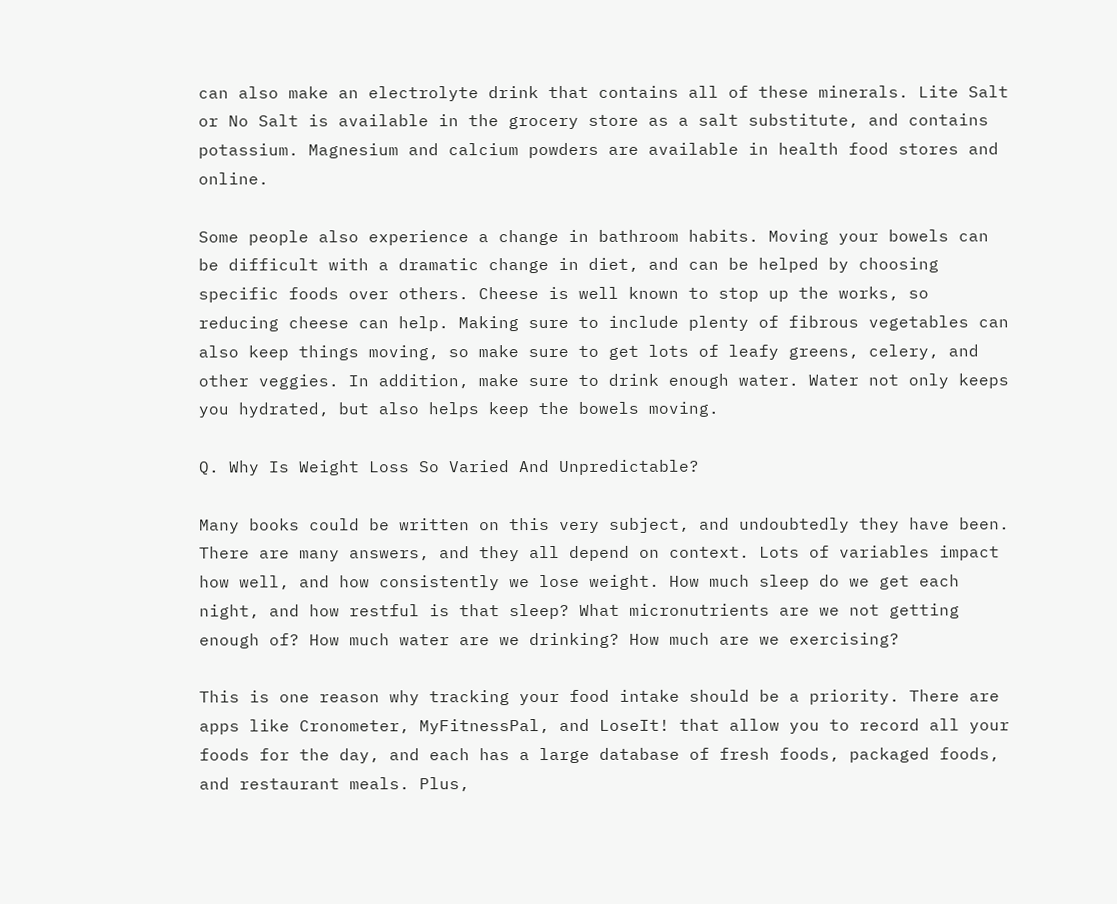can also make an electrolyte drink that contains all of these minerals. Lite Salt or No Salt is available in the grocery store as a salt substitute, and contains potassium. Magnesium and calcium powders are available in health food stores and online.

Some people also experience a change in bathroom habits. Moving your bowels can be difficult with a dramatic change in diet, and can be helped by choosing specific foods over others. Cheese is well known to stop up the works, so reducing cheese can help. Making sure to include plenty of fibrous vegetables can also keep things moving, so make sure to get lots of leafy greens, celery, and other veggies. In addition, make sure to drink enough water. Water not only keeps you hydrated, but also helps keep the bowels moving.

Q. Why Is Weight Loss So Varied And Unpredictable?

Many books could be written on this very subject, and undoubtedly they have been. There are many answers, and they all depend on context. Lots of variables impact how well, and how consistently we lose weight. How much sleep do we get each night, and how restful is that sleep? What micronutrients are we not getting enough of? How much water are we drinking? How much are we exercising?

This is one reason why tracking your food intake should be a priority. There are apps like Cronometer, MyFitnessPal, and LoseIt! that allow you to record all your foods for the day, and each has a large database of fresh foods, packaged foods, and restaurant meals. Plus,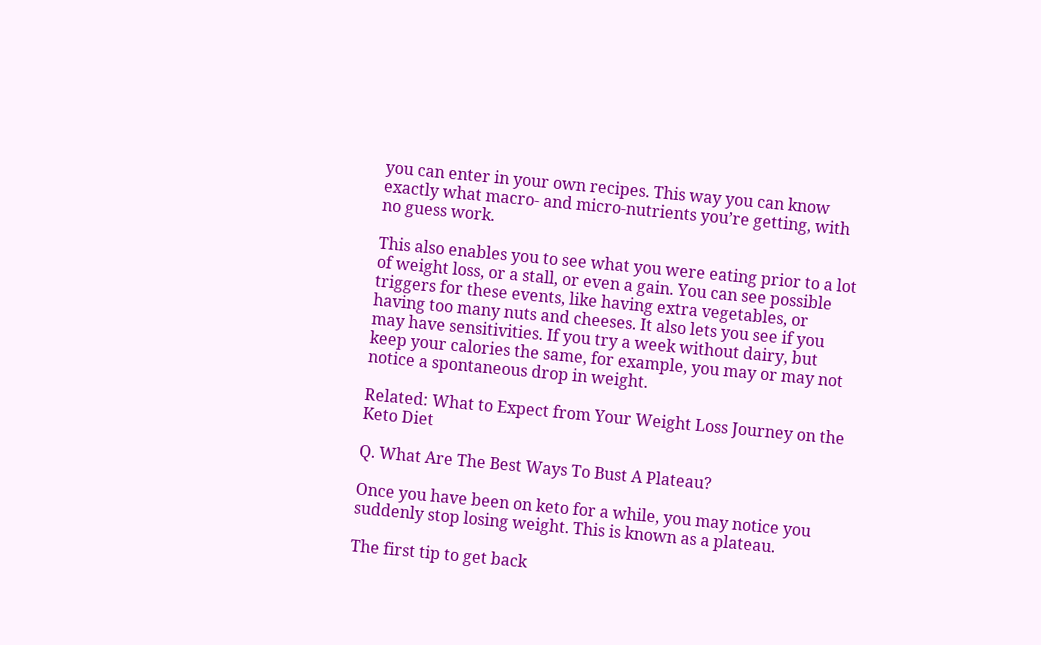you can enter in your own recipes. This way you can know exactly what macro- and micro-nutrients you’re getting, with no guess work.

This also enables you to see what you were eating prior to a lot of weight loss, or a stall, or even a gain. You can see possible triggers for these events, like having extra vegetables, or having too many nuts and cheeses. It also lets you see if you may have sensitivities. If you try a week without dairy, but keep your calories the same, for example, you may or may not notice a spontaneous drop in weight.

Related: What to Expect from Your Weight Loss Journey on the Keto Diet

Q. What Are The Best Ways To Bust A Plateau?

Once you have been on keto for a while, you may notice you suddenly stop losing weight. This is known as a plateau.

The first tip to get back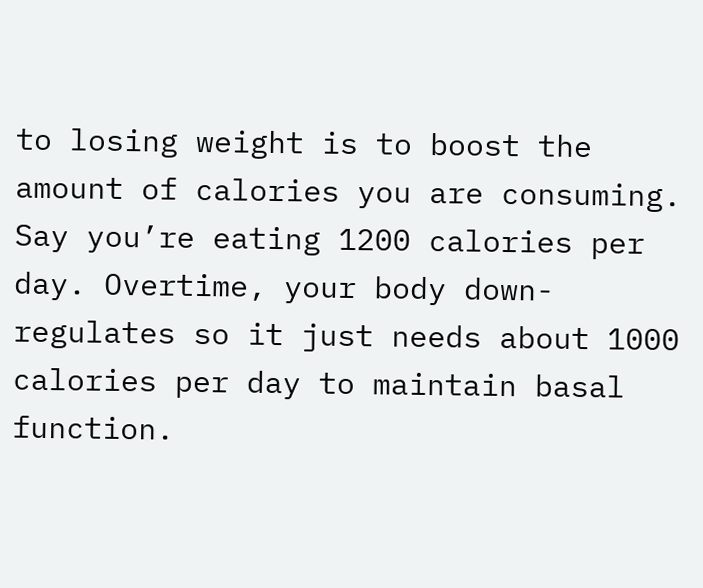to losing weight is to boost the amount of calories you are consuming. Say you’re eating 1200 calories per day. Overtime, your body down-regulates so it just needs about 1000 calories per day to maintain basal function.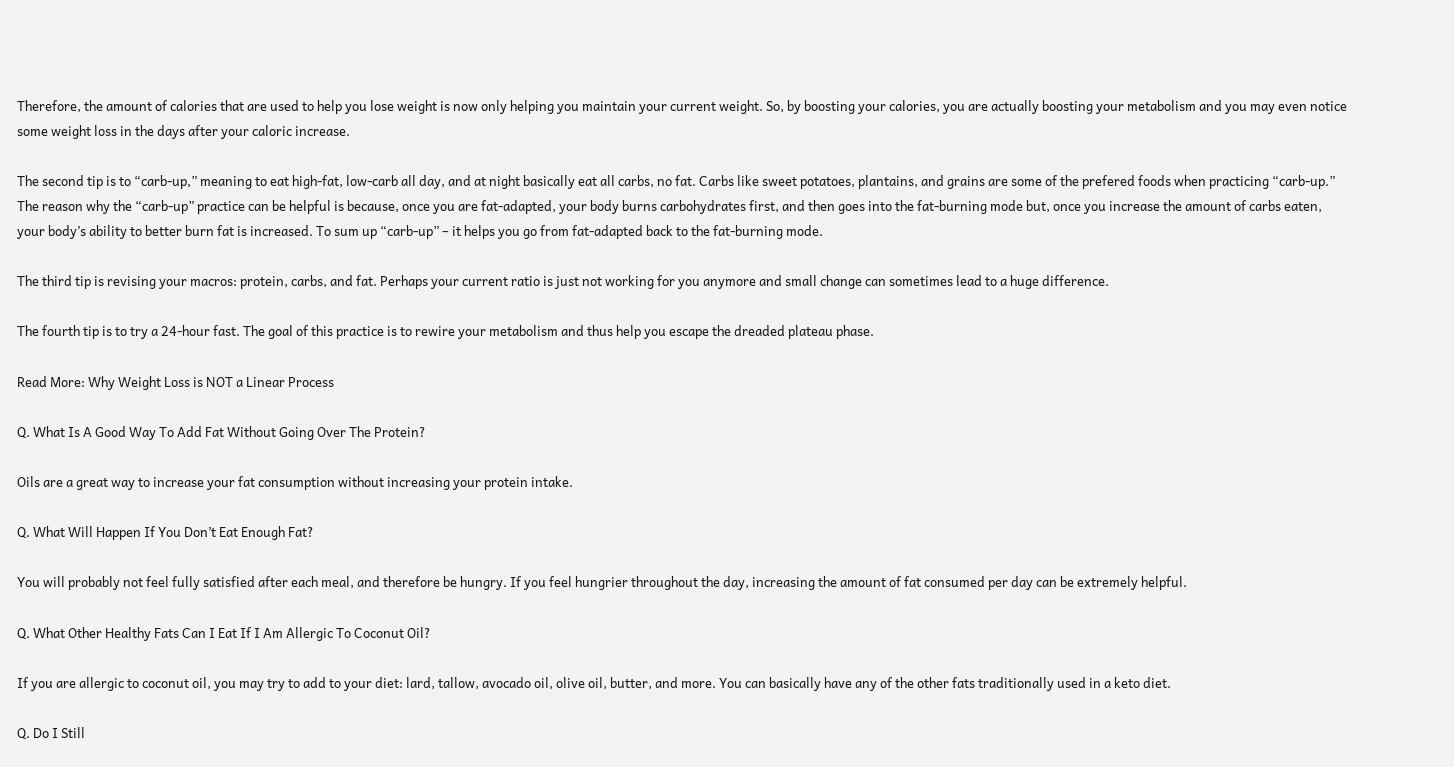Therefore, the amount of calories that are used to help you lose weight is now only helping you maintain your current weight. So, by boosting your calories, you are actually boosting your metabolism and you may even notice some weight loss in the days after your caloric increase.

The second tip is to “carb-up,” meaning to eat high-fat, low-carb all day, and at night basically eat all carbs, no fat. Carbs like sweet potatoes, plantains, and grains are some of the prefered foods when practicing “carb-up.” The reason why the “carb-up” practice can be helpful is because, once you are fat-adapted, your body burns carbohydrates first, and then goes into the fat-burning mode but, once you increase the amount of carbs eaten, your body’s ability to better burn fat is increased. To sum up “carb-up” – it helps you go from fat-adapted back to the fat-burning mode.

The third tip is revising your macros: protein, carbs, and fat. Perhaps your current ratio is just not working for you anymore and small change can sometimes lead to a huge difference.

The fourth tip is to try a 24-hour fast. The goal of this practice is to rewire your metabolism and thus help you escape the dreaded plateau phase.

Read More: Why Weight Loss is NOT a Linear Process

Q. What Is A Good Way To Add Fat Without Going Over The Protein?

Oils are a great way to increase your fat consumption without increasing your protein intake.

Q. What Will Happen If You Don’t Eat Enough Fat?

You will probably not feel fully satisfied after each meal, and therefore be hungry. If you feel hungrier throughout the day, increasing the amount of fat consumed per day can be extremely helpful.

Q. What Other Healthy Fats Can I Eat If I Am Allergic To Coconut Oil?

If you are allergic to coconut oil, you may try to add to your diet: lard, tallow, avocado oil, olive oil, butter, and more. You can basically have any of the other fats traditionally used in a keto diet.

Q. Do I Still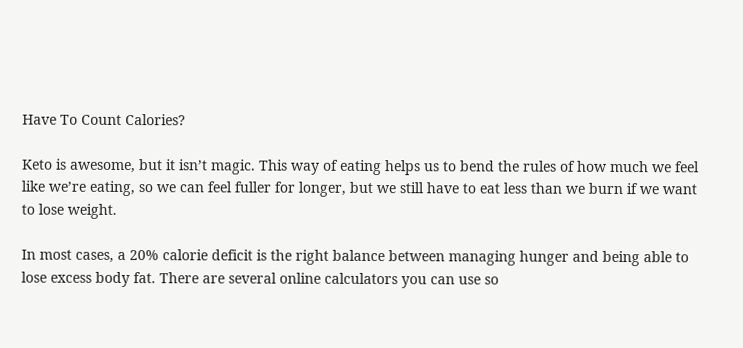Have To Count Calories?

Keto is awesome, but it isn’t magic. This way of eating helps us to bend the rules of how much we feel like we’re eating, so we can feel fuller for longer, but we still have to eat less than we burn if we want to lose weight.

In most cases, a 20% calorie deficit is the right balance between managing hunger and being able to lose excess body fat. There are several online calculators you can use so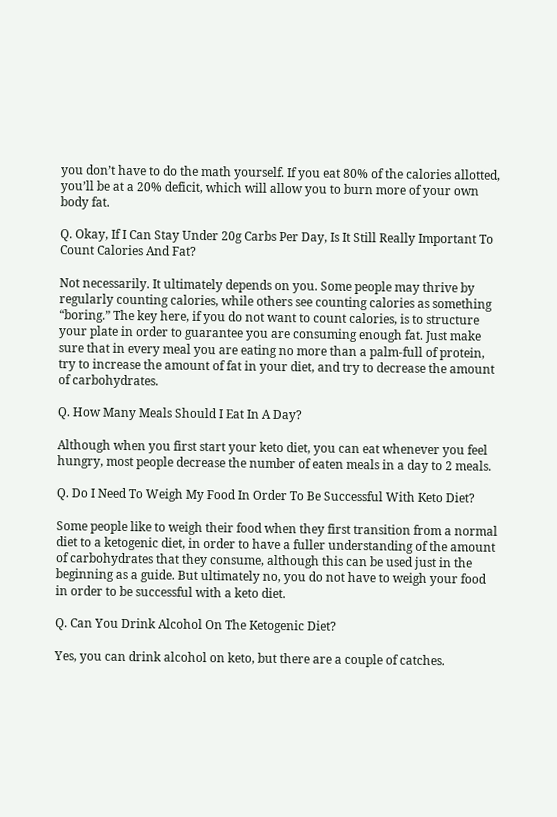you don’t have to do the math yourself. If you eat 80% of the calories allotted, you’ll be at a 20% deficit, which will allow you to burn more of your own body fat.

Q. Okay, If I Can Stay Under 20g Carbs Per Day, Is It Still Really Important To Count Calories And Fat?

Not necessarily. It ultimately depends on you. Some people may thrive by regularly counting calories, while others see counting calories as something “boring.” The key here, if you do not want to count calories, is to structure your plate in order to guarantee you are consuming enough fat. Just make sure that in every meal you are eating no more than a palm-full of protein, try to increase the amount of fat in your diet, and try to decrease the amount of carbohydrates.

Q. How Many Meals Should I Eat In A Day?

Although when you first start your keto diet, you can eat whenever you feel hungry, most people decrease the number of eaten meals in a day to 2 meals.

Q. Do I Need To Weigh My Food In Order To Be Successful With Keto Diet?

Some people like to weigh their food when they first transition from a normal diet to a ketogenic diet, in order to have a fuller understanding of the amount of carbohydrates that they consume, although this can be used just in the beginning as a guide. But ultimately no, you do not have to weigh your food in order to be successful with a keto diet.

Q. Can You Drink Alcohol On The Ketogenic Diet?

Yes, you can drink alcohol on keto, but there are a couple of catches.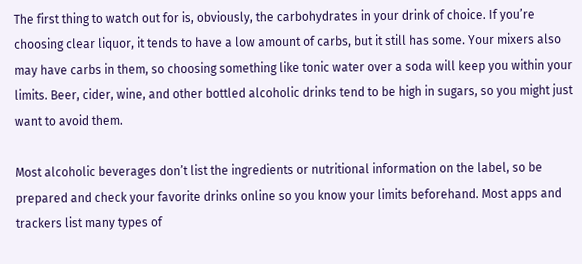The first thing to watch out for is, obviously, the carbohydrates in your drink of choice. If you’re choosing clear liquor, it tends to have a low amount of carbs, but it still has some. Your mixers also may have carbs in them, so choosing something like tonic water over a soda will keep you within your limits. Beer, cider, wine, and other bottled alcoholic drinks tend to be high in sugars, so you might just want to avoid them.

Most alcoholic beverages don’t list the ingredients or nutritional information on the label, so be prepared and check your favorite drinks online so you know your limits beforehand. Most apps and trackers list many types of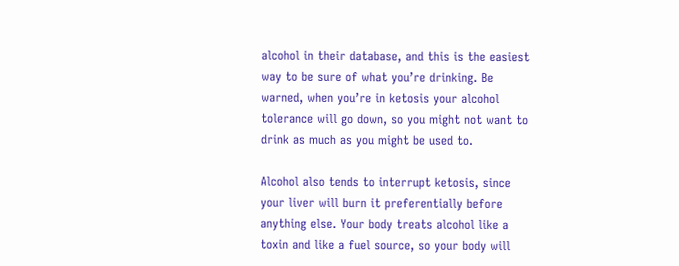alcohol in their database, and this is the easiest way to be sure of what you’re drinking. Be warned, when you’re in ketosis your alcohol tolerance will go down, so you might not want to drink as much as you might be used to.

Alcohol also tends to interrupt ketosis, since your liver will burn it preferentially before anything else. Your body treats alcohol like a toxin and like a fuel source, so your body will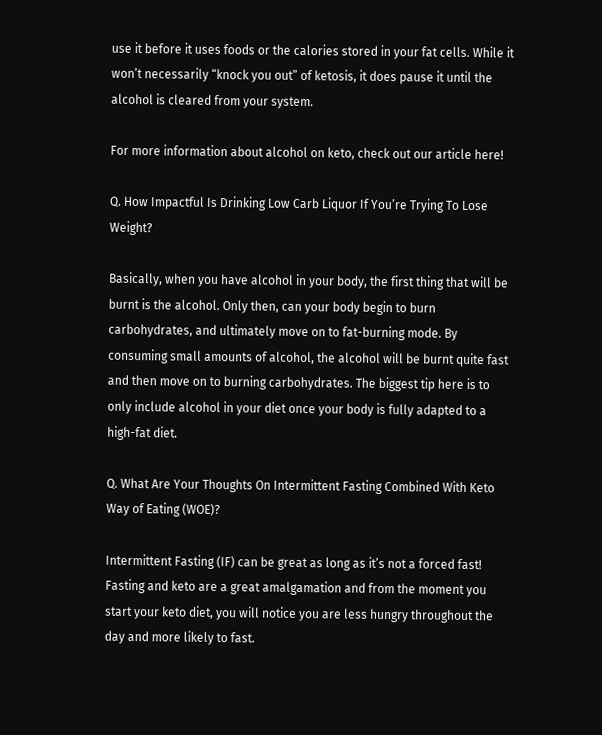use it before it uses foods or the calories stored in your fat cells. While it won’t necessarily “knock you out” of ketosis, it does pause it until the alcohol is cleared from your system.

For more information about alcohol on keto, check out our article here!

Q. How Impactful Is Drinking Low Carb Liquor If You’re Trying To Lose Weight?

Basically, when you have alcohol in your body, the first thing that will be burnt is the alcohol. Only then, can your body begin to burn carbohydrates, and ultimately move on to fat-burning mode. By consuming small amounts of alcohol, the alcohol will be burnt quite fast and then move on to burning carbohydrates. The biggest tip here is to only include alcohol in your diet once your body is fully adapted to a high-fat diet.

Q. What Are Your Thoughts On Intermittent Fasting Combined With Keto Way of Eating (WOE)?

Intermittent Fasting (IF) can be great as long as it’s not a forced fast! Fasting and keto are a great amalgamation and from the moment you start your keto diet, you will notice you are less hungry throughout the day and more likely to fast.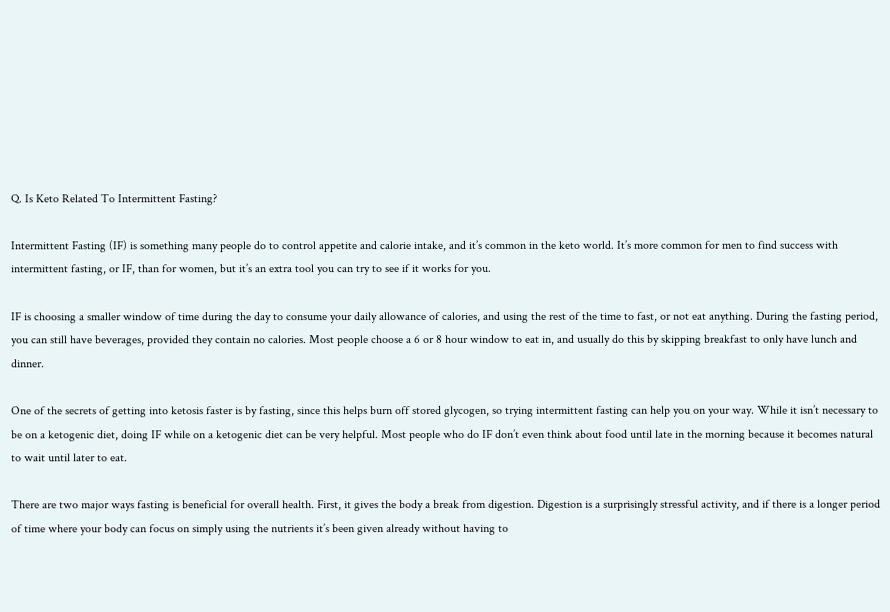Q. Is Keto Related To Intermittent Fasting?

Intermittent Fasting (IF) is something many people do to control appetite and calorie intake, and it’s common in the keto world. It’s more common for men to find success with intermittent fasting, or IF, than for women, but it’s an extra tool you can try to see if it works for you.

IF is choosing a smaller window of time during the day to consume your daily allowance of calories, and using the rest of the time to fast, or not eat anything. During the fasting period, you can still have beverages, provided they contain no calories. Most people choose a 6 or 8 hour window to eat in, and usually do this by skipping breakfast to only have lunch and dinner.

One of the secrets of getting into ketosis faster is by fasting, since this helps burn off stored glycogen, so trying intermittent fasting can help you on your way. While it isn’t necessary to be on a ketogenic diet, doing IF while on a ketogenic diet can be very helpful. Most people who do IF don’t even think about food until late in the morning because it becomes natural to wait until later to eat.

There are two major ways fasting is beneficial for overall health. First, it gives the body a break from digestion. Digestion is a surprisingly stressful activity, and if there is a longer period of time where your body can focus on simply using the nutrients it’s been given already without having to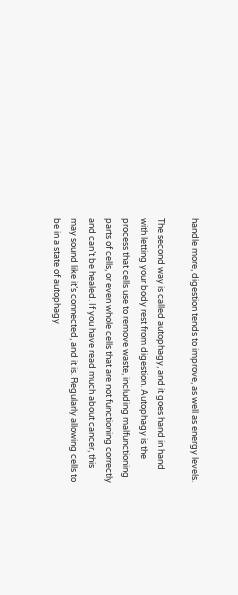handle more, digestion tends to improve, as well as energy levels.

The second way is called autophagy, and it goes hand in hand with letting your body rest from digestion. Autophagy is the process that cells use to remove waste, including malfunctioning parts of cells, or even whole cells that are not functioning correctly and can’t be healed. If you have read much about cancer, this may sound like it’s connected, and it is. Regularly allowing cells to be in a state of autophagy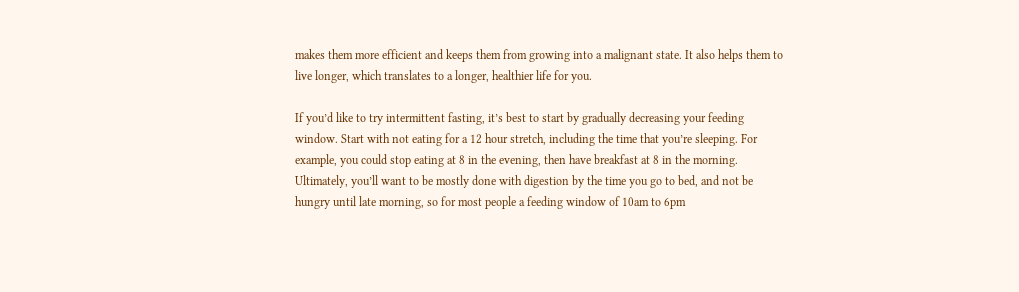makes them more efficient and keeps them from growing into a malignant state. It also helps them to live longer, which translates to a longer, healthier life for you.

If you’d like to try intermittent fasting, it’s best to start by gradually decreasing your feeding window. Start with not eating for a 12 hour stretch, including the time that you’re sleeping. For example, you could stop eating at 8 in the evening, then have breakfast at 8 in the morning. Ultimately, you’ll want to be mostly done with digestion by the time you go to bed, and not be hungry until late morning, so for most people a feeding window of 10am to 6pm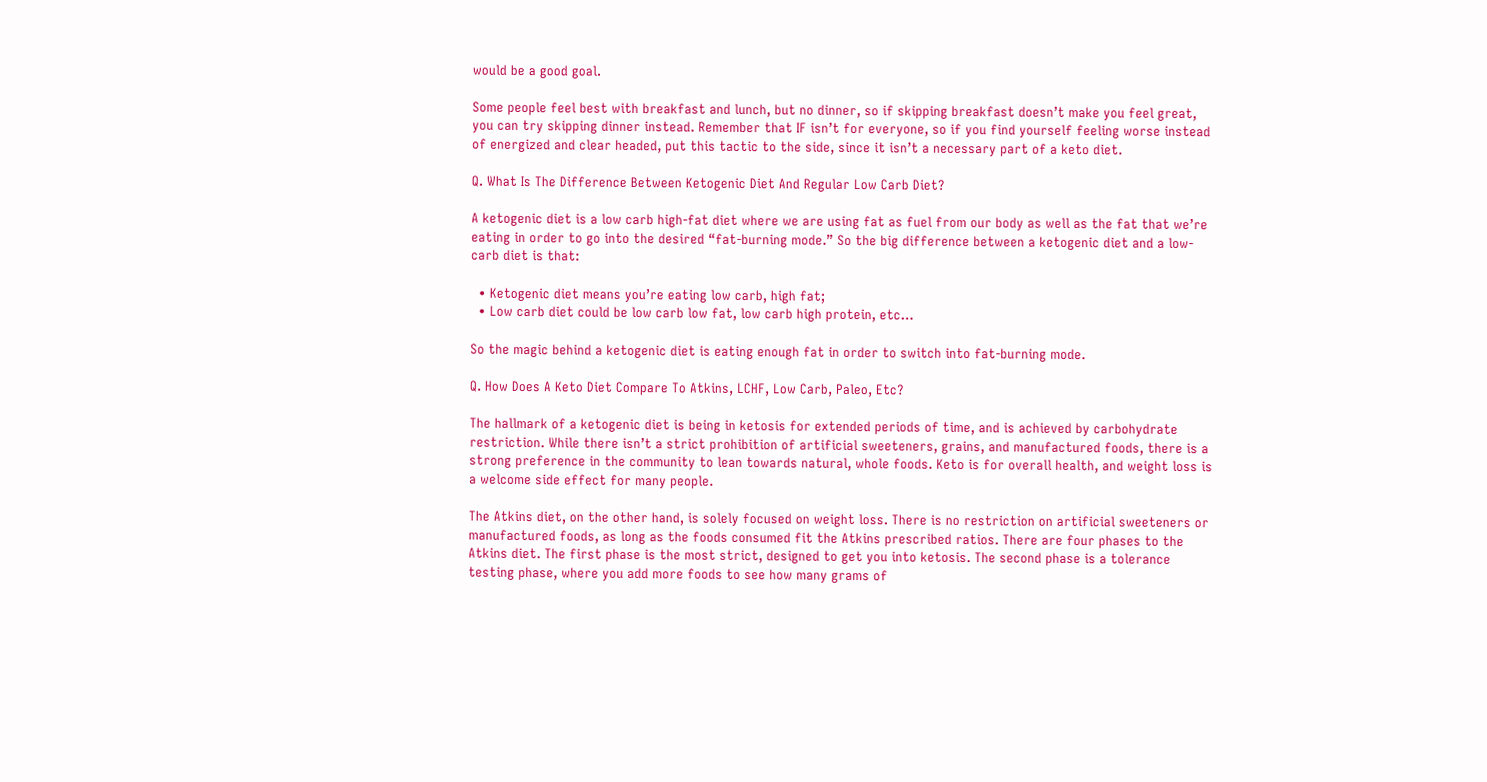would be a good goal.

Some people feel best with breakfast and lunch, but no dinner, so if skipping breakfast doesn’t make you feel great, you can try skipping dinner instead. Remember that IF isn’t for everyone, so if you find yourself feeling worse instead of energized and clear headed, put this tactic to the side, since it isn’t a necessary part of a keto diet.

Q. What Is The Difference Between Ketogenic Diet And Regular Low Carb Diet?

A ketogenic diet is a low carb high-fat diet where we are using fat as fuel from our body as well as the fat that we’re eating in order to go into the desired “fat-burning mode.” So the big difference between a ketogenic diet and a low-carb diet is that:

  • Ketogenic diet means you’re eating low carb, high fat;
  • Low carb diet could be low carb low fat, low carb high protein, etc…

So the magic behind a ketogenic diet is eating enough fat in order to switch into fat-burning mode.

Q. How Does A Keto Diet Compare To Atkins, LCHF, Low Carb, Paleo, Etc?

The hallmark of a ketogenic diet is being in ketosis for extended periods of time, and is achieved by carbohydrate restriction. While there isn’t a strict prohibition of artificial sweeteners, grains, and manufactured foods, there is a strong preference in the community to lean towards natural, whole foods. Keto is for overall health, and weight loss is a welcome side effect for many people.

The Atkins diet, on the other hand, is solely focused on weight loss. There is no restriction on artificial sweeteners or manufactured foods, as long as the foods consumed fit the Atkins prescribed ratios. There are four phases to the Atkins diet. The first phase is the most strict, designed to get you into ketosis. The second phase is a tolerance testing phase, where you add more foods to see how many grams of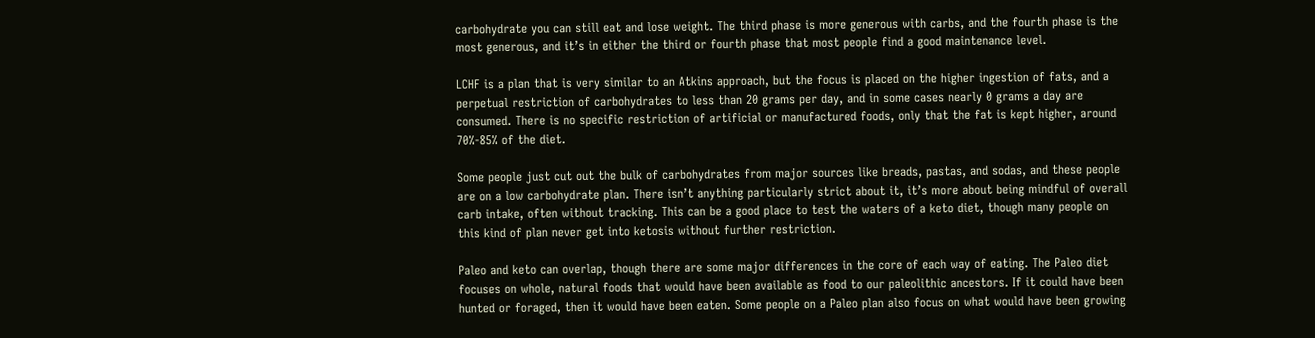carbohydrate you can still eat and lose weight. The third phase is more generous with carbs, and the fourth phase is the most generous, and it’s in either the third or fourth phase that most people find a good maintenance level.

LCHF is a plan that is very similar to an Atkins approach, but the focus is placed on the higher ingestion of fats, and a perpetual restriction of carbohydrates to less than 20 grams per day, and in some cases nearly 0 grams a day are consumed. There is no specific restriction of artificial or manufactured foods, only that the fat is kept higher, around 70%-85% of the diet.

Some people just cut out the bulk of carbohydrates from major sources like breads, pastas, and sodas, and these people are on a low carbohydrate plan. There isn’t anything particularly strict about it, it’s more about being mindful of overall carb intake, often without tracking. This can be a good place to test the waters of a keto diet, though many people on this kind of plan never get into ketosis without further restriction.

Paleo and keto can overlap, though there are some major differences in the core of each way of eating. The Paleo diet focuses on whole, natural foods that would have been available as food to our paleolithic ancestors. If it could have been hunted or foraged, then it would have been eaten. Some people on a Paleo plan also focus on what would have been growing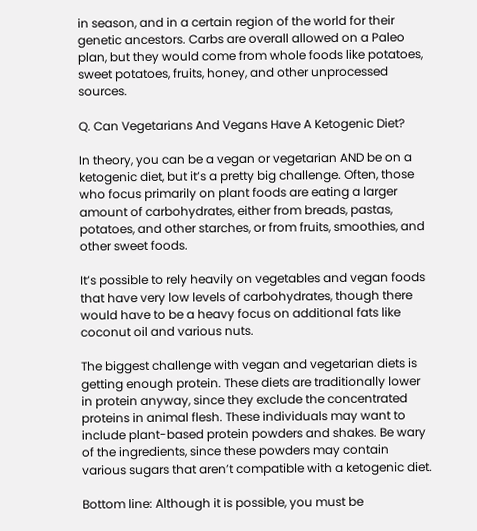in season, and in a certain region of the world for their genetic ancestors. Carbs are overall allowed on a Paleo plan, but they would come from whole foods like potatoes, sweet potatoes, fruits, honey, and other unprocessed sources.

Q. Can Vegetarians And Vegans Have A Ketogenic Diet?

In theory, you can be a vegan or vegetarian AND be on a ketogenic diet, but it’s a pretty big challenge. Often, those who focus primarily on plant foods are eating a larger amount of carbohydrates, either from breads, pastas, potatoes, and other starches, or from fruits, smoothies, and other sweet foods.

It’s possible to rely heavily on vegetables and vegan foods that have very low levels of carbohydrates, though there would have to be a heavy focus on additional fats like coconut oil and various nuts.

The biggest challenge with vegan and vegetarian diets is getting enough protein. These diets are traditionally lower in protein anyway, since they exclude the concentrated proteins in animal flesh. These individuals may want to include plant-based protein powders and shakes. Be wary of the ingredients, since these powders may contain various sugars that aren’t compatible with a ketogenic diet.

Bottom line: Although it is possible, you must be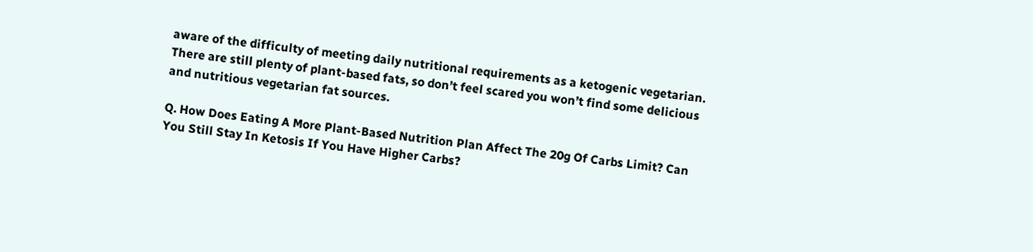aware of the difficulty of meeting daily nutritional requirements as a ketogenic vegetarian. There are still plenty of plant-based fats, so don’t feel scared you won’t find some delicious and nutritious vegetarian fat sources.

Q. How Does Eating A More Plant-Based Nutrition Plan Affect The 20g Of Carbs Limit? Can You Still Stay In Ketosis If You Have Higher Carbs?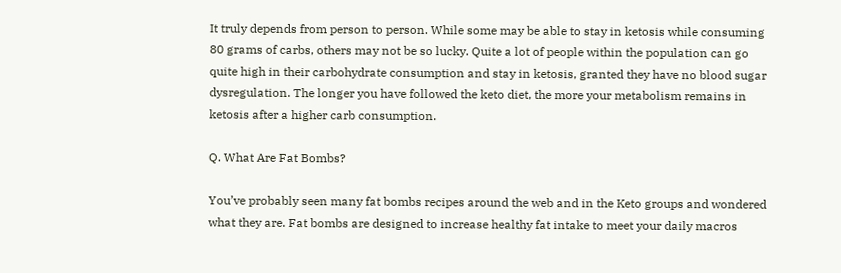It truly depends from person to person. While some may be able to stay in ketosis while consuming 80 grams of carbs, others may not be so lucky. Quite a lot of people within the population can go quite high in their carbohydrate consumption and stay in ketosis, granted they have no blood sugar dysregulation. The longer you have followed the keto diet, the more your metabolism remains in ketosis after a higher carb consumption.

Q. What Are Fat Bombs?

You’ve probably seen many fat bombs recipes around the web and in the Keto groups and wondered what they are. Fat bombs are designed to increase healthy fat intake to meet your daily macros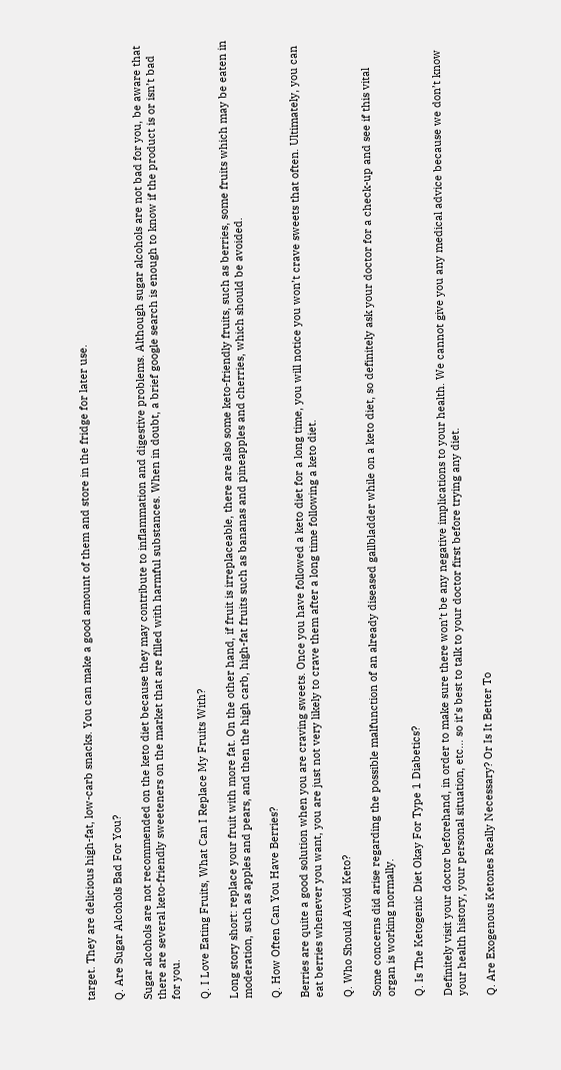target. They are delicious high-fat, low-carb snacks. You can make a good amount of them and store in the fridge for later use.

Q. Are Sugar Alcohols Bad For You?

Sugar alcohols are not recommended on the keto diet because they may contribute to inflammation and digestive problems. Although sugar alcohols are not bad for you, be aware that there are several keto-friendly sweeteners on the market that are filled with harmful substances. When in doubt, a brief google search is enough to know if the product is or isn’t bad for you.

Q. I Love Eating Fruits, What Can I Replace My Fruits With?

Long story short: replace your fruit with more fat. On the other hand, if fruit is irreplaceable, there are also some keto-friendly fruits, such as berries, some fruits which may be eaten in moderation, such as apples and pears, and then the high carb, high-fat fruits such as bananas and pineapples and cherries, which should be avoided.

Q. How Often Can You Have Berries?

Berries are quite a good solution when you are craving sweets. Once you have followed a keto diet for a long time, you will notice you won’t crave sweets that often. Ultimately, you can eat berries whenever you want, you are just not very likely to crave them after a long time following a keto diet.

Q. Who Should Avoid Keto?

Some concerns did arise regarding the possible malfunction of an already diseased gallbladder while on a keto diet, so definitely ask your doctor for a check-up and see if this vital organ is working normally.

Q. Is The Ketogenic Diet Okay For Type 1 Diabetics?

Definitely visit your doctor beforehand, in order to make sure there won’t be any negative implications to your health. We cannot give you any medical advice because we don’t know your health history, your personal situation, etc… so it’s best to talk to your doctor first before trying any diet.

Q. Are Exogenous Ketones Really Necessary? Or Is It Better To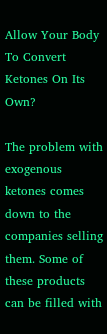Allow Your Body To Convert Ketones On Its Own?

The problem with exogenous ketones comes down to the companies selling them. Some of these products can be filled with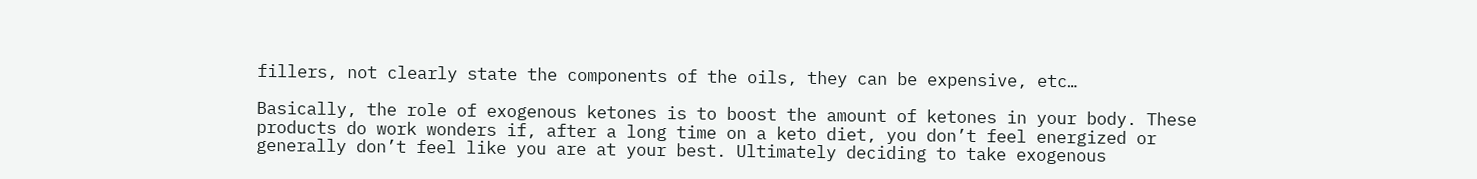fillers, not clearly state the components of the oils, they can be expensive, etc…

Basically, the role of exogenous ketones is to boost the amount of ketones in your body. These products do work wonders if, after a long time on a keto diet, you don’t feel energized or generally don’t feel like you are at your best. Ultimately deciding to take exogenous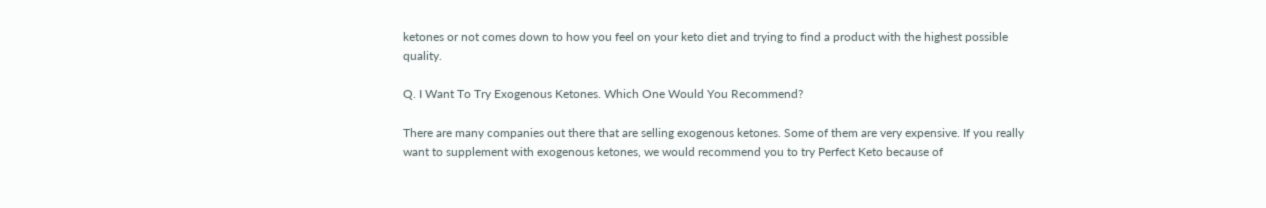ketones or not comes down to how you feel on your keto diet and trying to find a product with the highest possible quality.

Q. I Want To Try Exogenous Ketones. Which One Would You Recommend?

There are many companies out there that are selling exogenous ketones. Some of them are very expensive. If you really want to supplement with exogenous ketones, we would recommend you to try Perfect Keto because of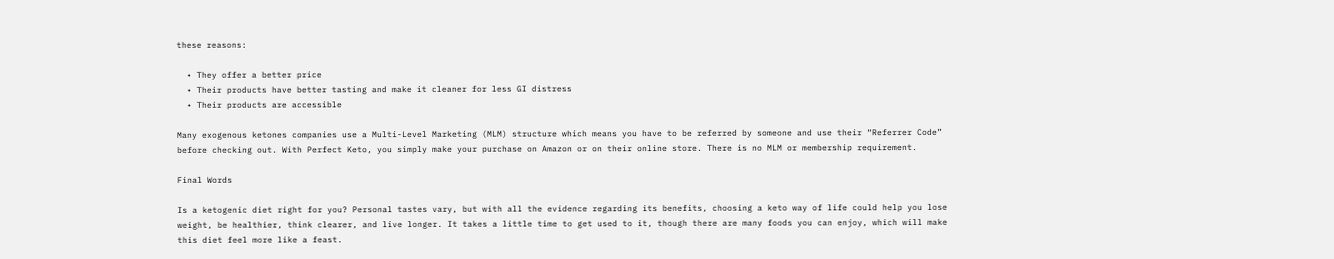these reasons:

  • They offer a better price
  • Their products have better tasting and make it cleaner for less GI distress
  • Their products are accessible

Many exogenous ketones companies use a Multi-Level Marketing (MLM) structure which means you have to be referred by someone and use their “Referrer Code” before checking out. With Perfect Keto, you simply make your purchase on Amazon or on their online store. There is no MLM or membership requirement.

Final Words

Is a ketogenic diet right for you? Personal tastes vary, but with all the evidence regarding its benefits, choosing a keto way of life could help you lose weight, be healthier, think clearer, and live longer. It takes a little time to get used to it, though there are many foods you can enjoy, which will make this diet feel more like a feast.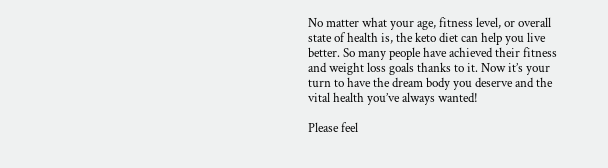No matter what your age, fitness level, or overall state of health is, the keto diet can help you live better. So many people have achieved their fitness and weight loss goals thanks to it. Now it’s your turn to have the dream body you deserve and the vital health you’ve always wanted!

Please feel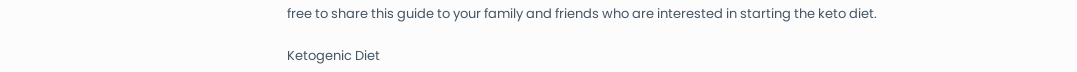free to share this guide to your family and friends who are interested in starting the keto diet.

Ketogenic Diet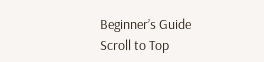Beginner’s Guide
Scroll to Top